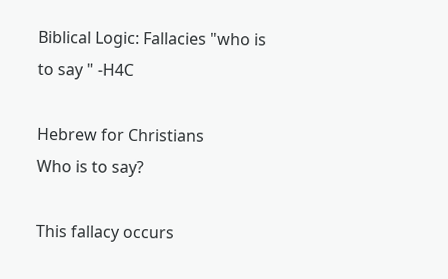Biblical Logic: Fallacies "who is to say " -H4C

Hebrew for Christians
Who is to say?

This fallacy occurs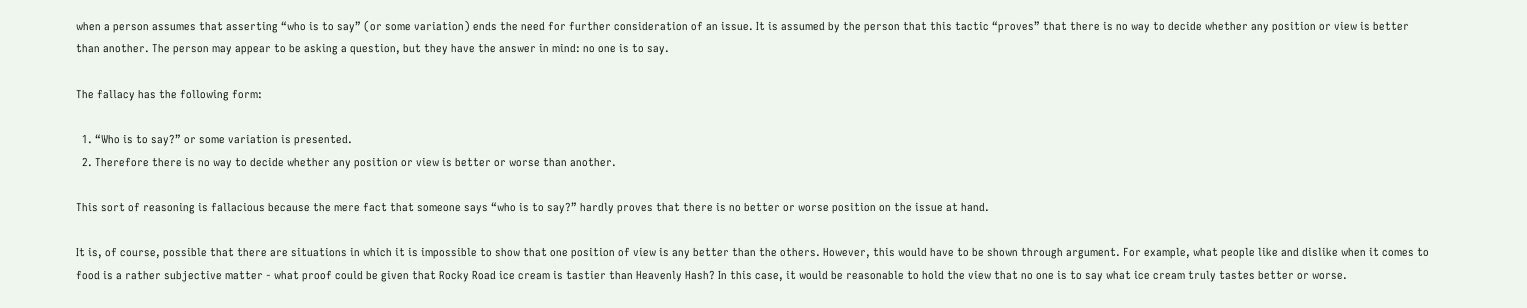when a person assumes that asserting “who is to say” (or some variation) ends the need for further consideration of an issue. It is assumed by the person that this tactic “proves” that there is no way to decide whether any position or view is better than another. The person may appear to be asking a question, but they have the answer in mind: no one is to say.

The fallacy has the following form:

  1. “Who is to say?” or some variation is presented.
  2. Therefore there is no way to decide whether any position or view is better or worse than another.

This sort of reasoning is fallacious because the mere fact that someone says “who is to say?” hardly proves that there is no better or worse position on the issue at hand.

It is, of course, possible that there are situations in which it is impossible to show that one position of view is any better than the others. However, this would have to be shown through argument. For example, what people like and dislike when it comes to food is a rather subjective matter - what proof could be given that Rocky Road ice cream is tastier than Heavenly Hash? In this case, it would be reasonable to hold the view that no one is to say what ice cream truly tastes better or worse.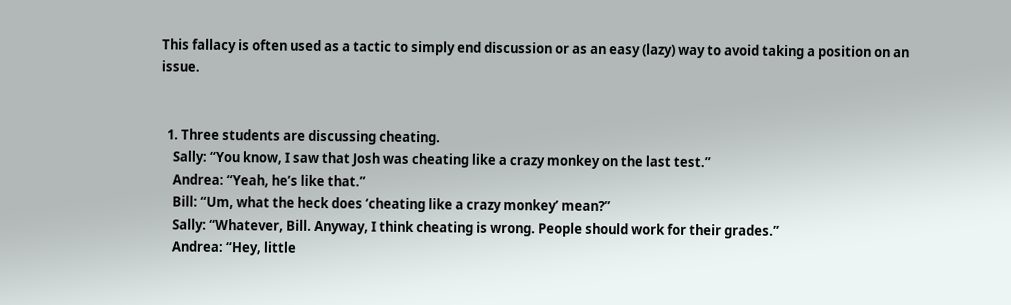This fallacy is often used as a tactic to simply end discussion or as an easy (lazy) way to avoid taking a position on an issue.


  1. Three students are discussing cheating.
    Sally: “You know, I saw that Josh was cheating like a crazy monkey on the last test.”
    Andrea: “Yeah, he’s like that.”
    Bill: “Um, what the heck does ‘cheating like a crazy monkey’ mean?”
    Sally: “Whatever, Bill. Anyway, I think cheating is wrong. People should work for their grades.”
    Andrea: “Hey, little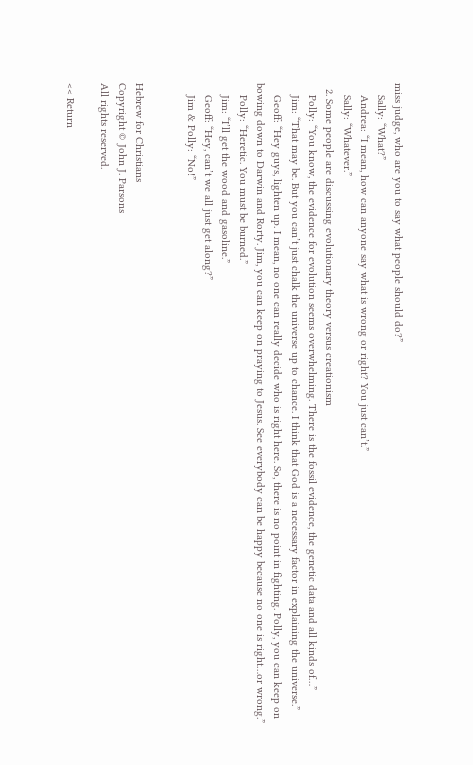miss judge, who are you to say what people should do?”
    Sally: “What?”
    Andrea: “I mean, how can anyone say what is wrong or right? You just can’t.”
    Sally: “Whatever.”
  2. Some people are discussing evolutionary theory versus creationism
    Polly: “You know, the evidence for evolution seems overwhelming. There is the fossil evidence, the genetic data and all kinds of…”
    Jim: “That may be. But you can’t just chalk the universe up to chance. I think that God is a necessary factor in explaining the universe.”
    Geoff: “Hey guys, lighten up. I mean, no one can really decide who is right here. So, there is no point in fighting. Polly, you can keep on bowing down to Darwin and Rorty. Jim, you can keep on praying to Jesus. See everybody can be happy because no one is right…or wrong.”
    Polly: “Heretic. You must be burned.”
    Jim: “I’ll get the wood and gasoline.”
    Geoff: “Hey, can’t we all just get along?”
    Jim & Polly: “No!”


Hebrew for Christians
Copyright © John J. Parsons
All rights reserved.

<< Return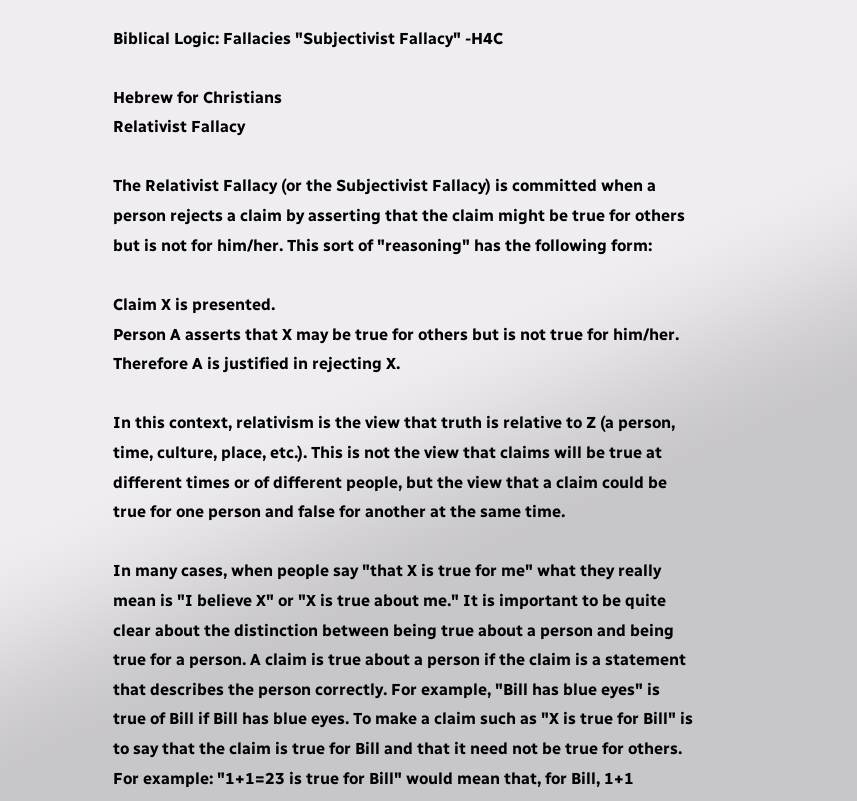Biblical Logic: Fallacies "Subjectivist Fallacy" -H4C

Hebrew for Christians
Relativist Fallacy

The Relativist Fallacy (or the Subjectivist Fallacy) is committed when a person rejects a claim by asserting that the claim might be true for others but is not for him/her. This sort of "reasoning" has the following form:

Claim X is presented.
Person A asserts that X may be true for others but is not true for him/her.
Therefore A is justified in rejecting X.

In this context, relativism is the view that truth is relative to Z (a person, time, culture, place, etc.). This is not the view that claims will be true at different times or of different people, but the view that a claim could be true for one person and false for another at the same time.

In many cases, when people say "that X is true for me" what they really mean is "I believe X" or "X is true about me." It is important to be quite clear about the distinction between being true about a person and being true for a person. A claim is true about a person if the claim is a statement that describes the person correctly. For example, "Bill has blue eyes" is true of Bill if Bill has blue eyes. To make a claim such as "X is true for Bill" is to say that the claim is true for Bill and that it need not be true for others. For example: "1+1=23 is true for Bill" would mean that, for Bill, 1+1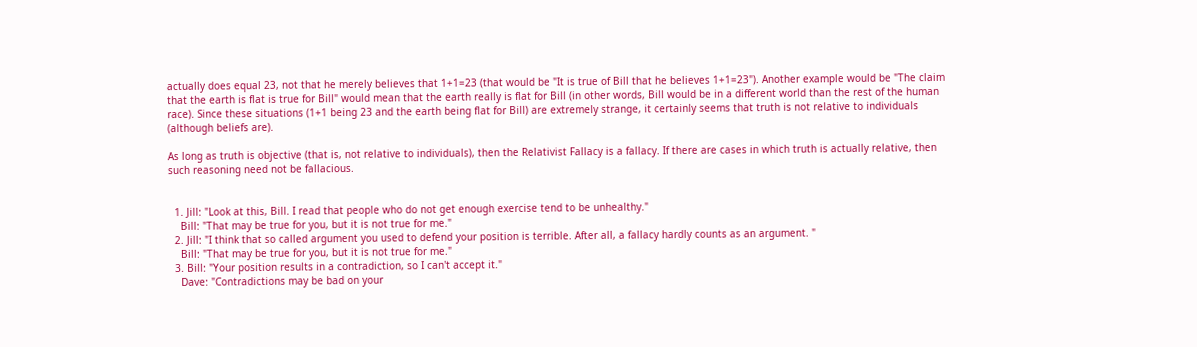actually does equal 23, not that he merely believes that 1+1=23 (that would be "It is true of Bill that he believes 1+1=23"). Another example would be "The claim that the earth is flat is true for Bill" would mean that the earth really is flat for Bill (in other words, Bill would be in a different world than the rest of the human race). Since these situations (1+1 being 23 and the earth being flat for Bill) are extremely strange, it certainly seems that truth is not relative to individuals (although beliefs are).

As long as truth is objective (that is, not relative to individuals), then the Relativist Fallacy is a fallacy. If there are cases in which truth is actually relative, then such reasoning need not be fallacious.


  1. Jill: "Look at this, Bill. I read that people who do not get enough exercise tend to be unhealthy."
    Bill: "That may be true for you, but it is not true for me."
  2. Jill: "I think that so called argument you used to defend your position is terrible. After all, a fallacy hardly counts as an argument. "
    Bill: "That may be true for you, but it is not true for me."
  3. Bill: "Your position results in a contradiction, so I can't accept it."
    Dave: "Contradictions may be bad on your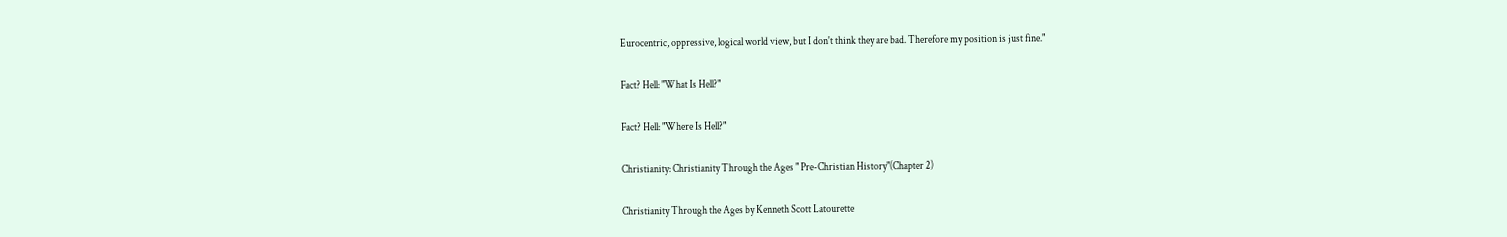Eurocentric, oppressive, logical world view, but I don't think they are bad. Therefore my position is just fine."

Fact? Hell: "What Is Hell?"

Fact? Hell: "Where Is Hell?"

Christianity: Christianity Through the Ages " Pre-Christian History"(Chapter 2)

Christianity Through the Ages by Kenneth Scott Latourette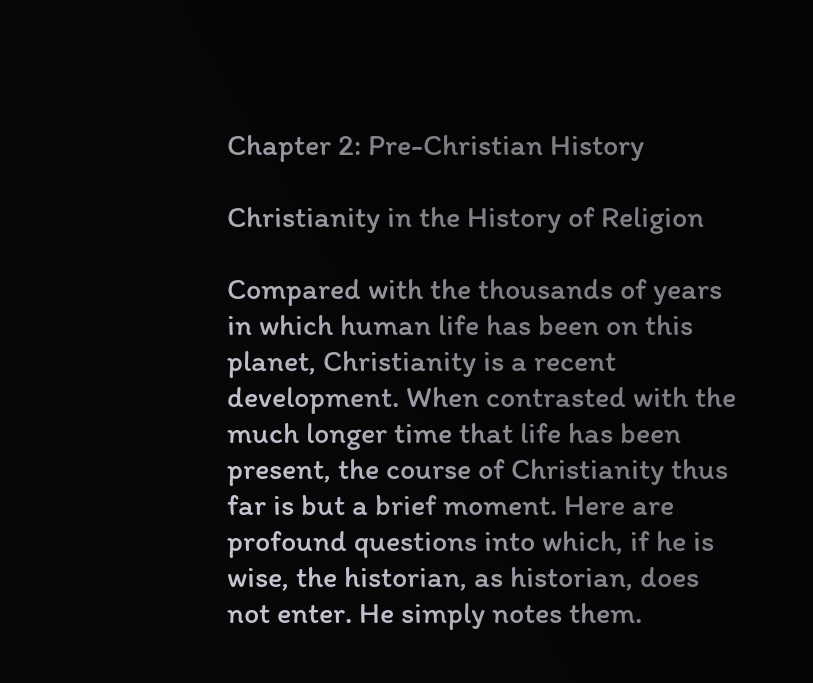Chapter 2: Pre-Christian History

Christianity in the History of Religion

Compared with the thousands of years in which human life has been on this planet, Christianity is a recent development. When contrasted with the much longer time that life has been present, the course of Christianity thus far is but a brief moment. Here are profound questions into which, if he is wise, the historian, as historian, does not enter. He simply notes them.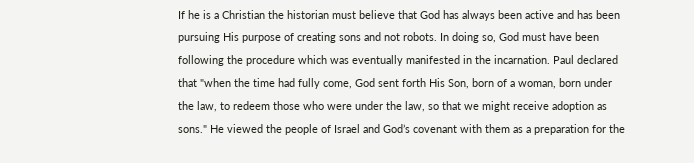If he is a Christian the historian must believe that God has always been active and has been pursuing His purpose of creating sons and not robots. In doing so, God must have been following the procedure which was eventually manifested in the incarnation. Paul declared that "when the time had fully come, God sent forth His Son, born of a woman, born under the law, to redeem those who were under the law, so that we might receive adoption as sons." He viewed the people of Israel and God’s covenant with them as a preparation for the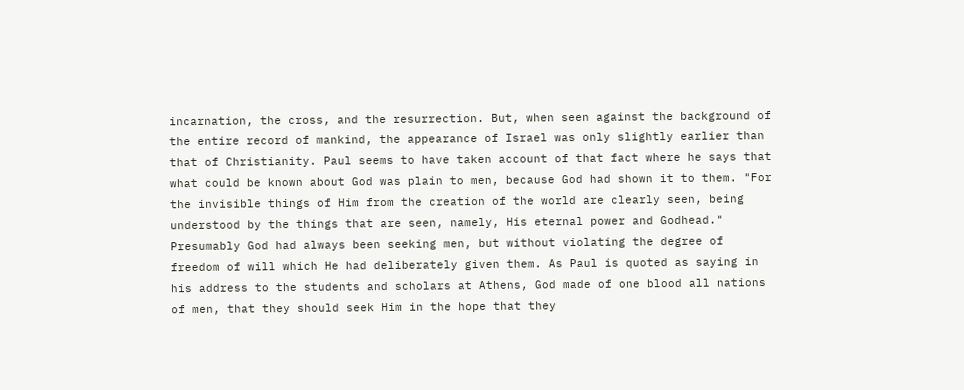incarnation, the cross, and the resurrection. But, when seen against the background of the entire record of mankind, the appearance of Israel was only slightly earlier than that of Christianity. Paul seems to have taken account of that fact where he says that what could be known about God was plain to men, because God had shown it to them. "For the invisible things of Him from the creation of the world are clearly seen, being understood by the things that are seen, namely, His eternal power and Godhead." Presumably God had always been seeking men, but without violating the degree of freedom of will which He had deliberately given them. As Paul is quoted as saying in his address to the students and scholars at Athens, God made of one blood all nations of men, that they should seek Him in the hope that they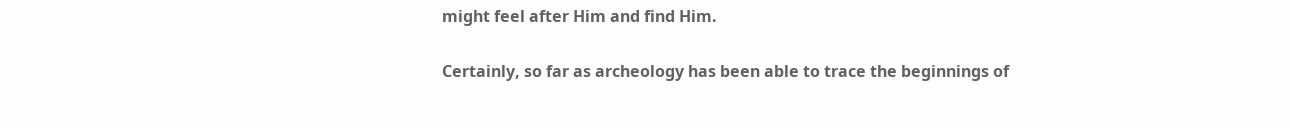might feel after Him and find Him.

Certainly, so far as archeology has been able to trace the beginnings of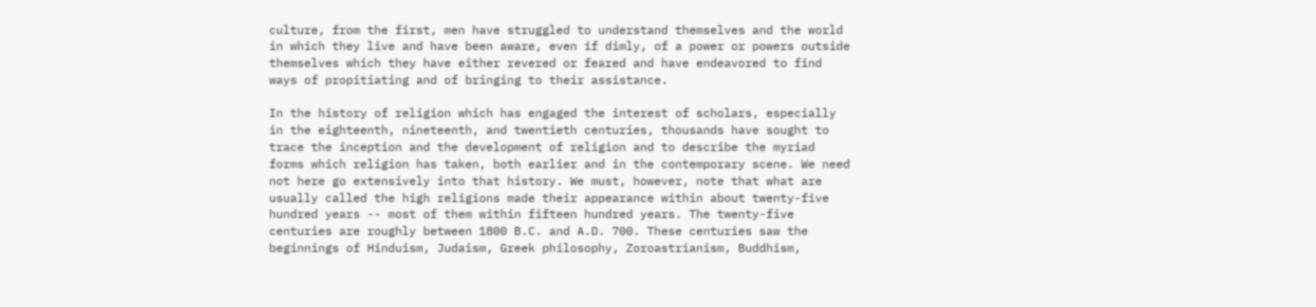culture, from the first, men have struggled to understand themselves and the world in which they live and have been aware, even if dimly, of a power or powers outside themselves which they have either revered or feared and have endeavored to find ways of propitiating and of bringing to their assistance.

In the history of religion which has engaged the interest of scholars, especially in the eighteenth, nineteenth, and twentieth centuries, thousands have sought to trace the inception and the development of religion and to describe the myriad forms which religion has taken, both earlier and in the contemporary scene. We need not here go extensively into that history. We must, however, note that what are usually called the high religions made their appearance within about twenty-five hundred years -- most of them within fifteen hundred years. The twenty-five centuries are roughly between 1800 B.C. and A.D. 700. These centuries saw the beginnings of Hinduism, Judaism, Greek philosophy, Zoroastrianism, Buddhism,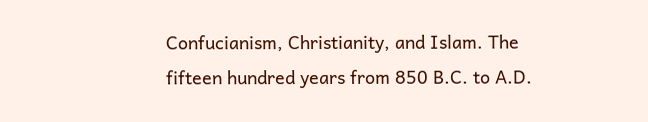Confucianism, Christianity, and Islam. The fifteen hundred years from 850 B.C. to A.D.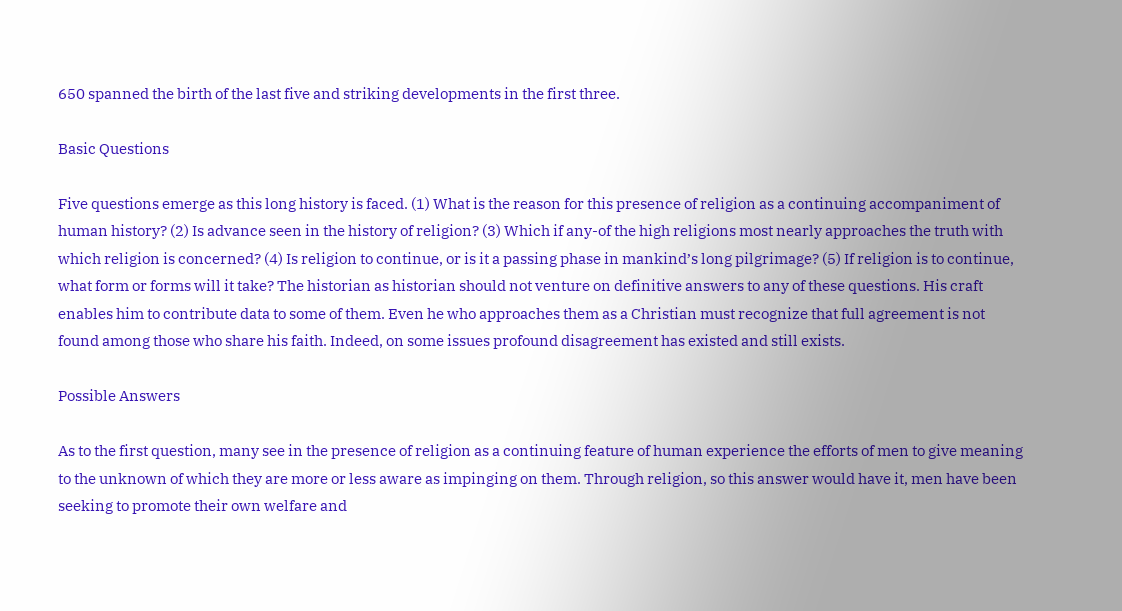650 spanned the birth of the last five and striking developments in the first three.

Basic Questions

Five questions emerge as this long history is faced. (1) What is the reason for this presence of religion as a continuing accompaniment of human history? (2) Is advance seen in the history of religion? (3) Which if any-of the high religions most nearly approaches the truth with which religion is concerned? (4) Is religion to continue, or is it a passing phase in mankind’s long pilgrimage? (5) If religion is to continue, what form or forms will it take? The historian as historian should not venture on definitive answers to any of these questions. His craft enables him to contribute data to some of them. Even he who approaches them as a Christian must recognize that full agreement is not found among those who share his faith. Indeed, on some issues profound disagreement has existed and still exists.

Possible Answers

As to the first question, many see in the presence of religion as a continuing feature of human experience the efforts of men to give meaning to the unknown of which they are more or less aware as impinging on them. Through religion, so this answer would have it, men have been seeking to promote their own welfare and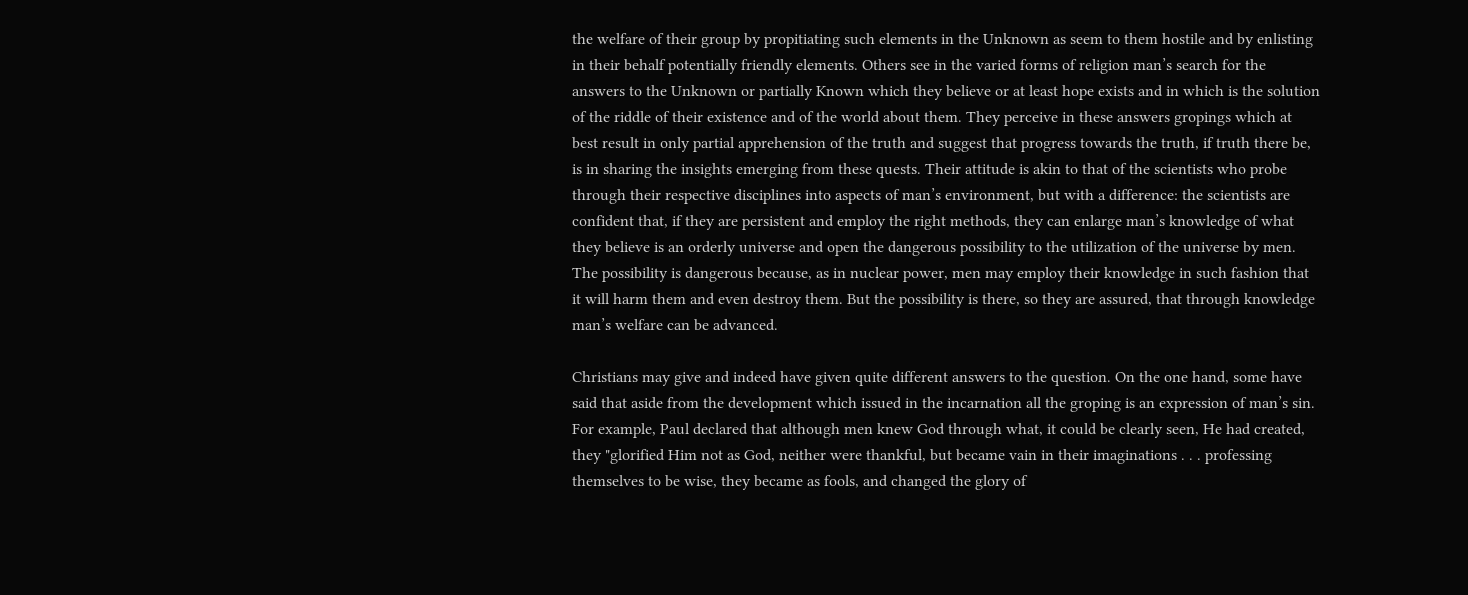the welfare of their group by propitiating such elements in the Unknown as seem to them hostile and by enlisting in their behalf potentially friendly elements. Others see in the varied forms of religion man’s search for the answers to the Unknown or partially Known which they believe or at least hope exists and in which is the solution of the riddle of their existence and of the world about them. They perceive in these answers gropings which at best result in only partial apprehension of the truth and suggest that progress towards the truth, if truth there be, is in sharing the insights emerging from these quests. Their attitude is akin to that of the scientists who probe through their respective disciplines into aspects of man’s environment, but with a difference: the scientists are confident that, if they are persistent and employ the right methods, they can enlarge man’s knowledge of what they believe is an orderly universe and open the dangerous possibility to the utilization of the universe by men. The possibility is dangerous because, as in nuclear power, men may employ their knowledge in such fashion that it will harm them and even destroy them. But the possibility is there, so they are assured, that through knowledge man’s welfare can be advanced.

Christians may give and indeed have given quite different answers to the question. On the one hand, some have said that aside from the development which issued in the incarnation all the groping is an expression of man’s sin. For example, Paul declared that although men knew God through what, it could be clearly seen, He had created, they "glorified Him not as God, neither were thankful, but became vain in their imaginations . . . professing themselves to be wise, they became as fools, and changed the glory of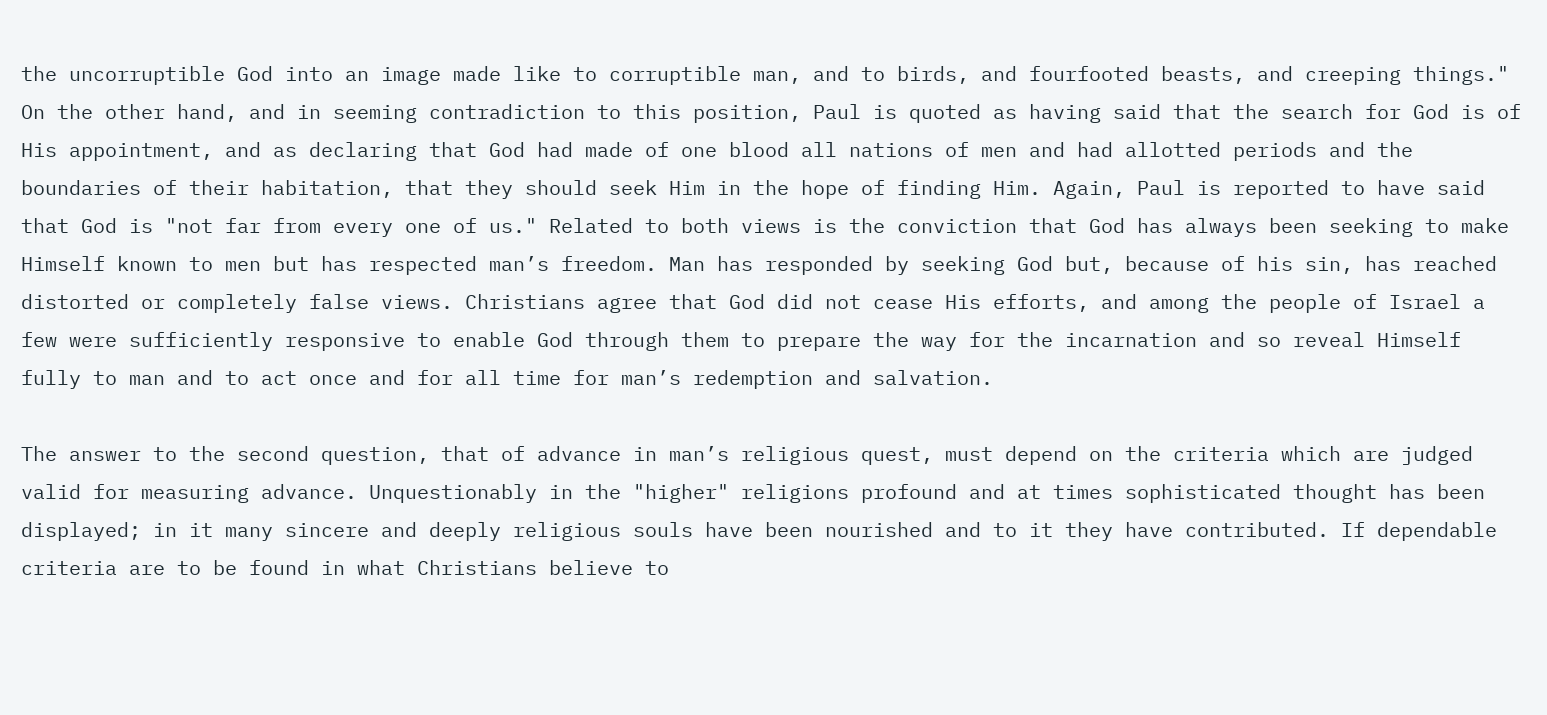the uncorruptible God into an image made like to corruptible man, and to birds, and fourfooted beasts, and creeping things." On the other hand, and in seeming contradiction to this position, Paul is quoted as having said that the search for God is of His appointment, and as declaring that God had made of one blood all nations of men and had allotted periods and the boundaries of their habitation, that they should seek Him in the hope of finding Him. Again, Paul is reported to have said that God is "not far from every one of us." Related to both views is the conviction that God has always been seeking to make Himself known to men but has respected man’s freedom. Man has responded by seeking God but, because of his sin, has reached distorted or completely false views. Christians agree that God did not cease His efforts, and among the people of Israel a few were sufficiently responsive to enable God through them to prepare the way for the incarnation and so reveal Himself fully to man and to act once and for all time for man’s redemption and salvation.

The answer to the second question, that of advance in man’s religious quest, must depend on the criteria which are judged valid for measuring advance. Unquestionably in the "higher" religions profound and at times sophisticated thought has been displayed; in it many sincere and deeply religious souls have been nourished and to it they have contributed. If dependable criteria are to be found in what Christians believe to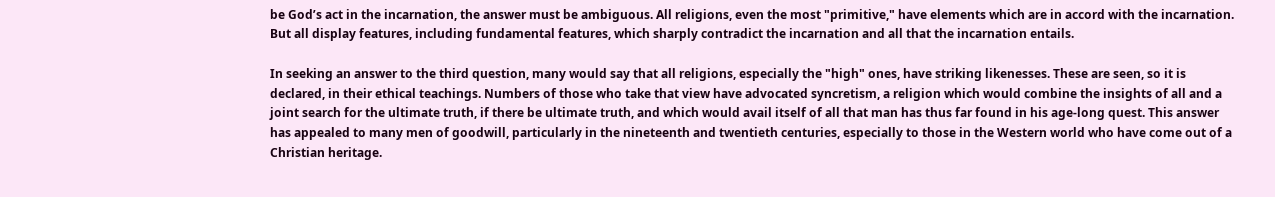be God’s act in the incarnation, the answer must be ambiguous. All religions, even the most "primitive," have elements which are in accord with the incarnation. But all display features, including fundamental features, which sharply contradict the incarnation and all that the incarnation entails.

In seeking an answer to the third question, many would say that all religions, especially the "high" ones, have striking likenesses. These are seen, so it is declared, in their ethical teachings. Numbers of those who take that view have advocated syncretism, a religion which would combine the insights of all and a joint search for the ultimate truth, if there be ultimate truth, and which would avail itself of all that man has thus far found in his age-long quest. This answer has appealed to many men of goodwill, particularly in the nineteenth and twentieth centuries, especially to those in the Western world who have come out of a Christian heritage.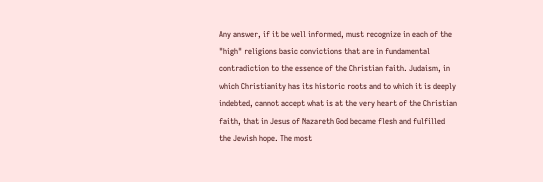Any answer, if it be well informed, must recognize in each of the "high" religions basic convictions that are in fundamental contradiction to the essence of the Christian faith. Judaism, in which Christianity has its historic roots and to which it is deeply indebted, cannot accept what is at the very heart of the Christian faith, that in Jesus of Nazareth God became flesh and fulfilled the Jewish hope. The most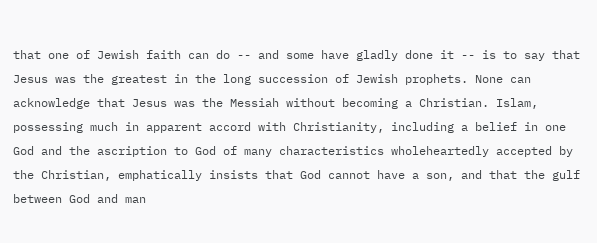that one of Jewish faith can do -- and some have gladly done it -- is to say that Jesus was the greatest in the long succession of Jewish prophets. None can acknowledge that Jesus was the Messiah without becoming a Christian. Islam, possessing much in apparent accord with Christianity, including a belief in one God and the ascription to God of many characteristics wholeheartedly accepted by the Christian, emphatically insists that God cannot have a son, and that the gulf between God and man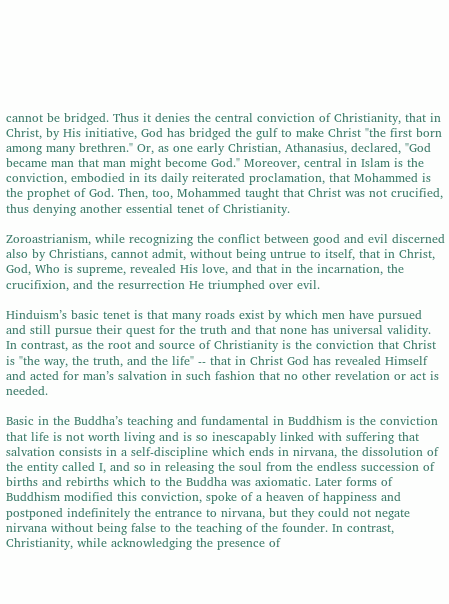cannot be bridged. Thus it denies the central conviction of Christianity, that in Christ, by His initiative, God has bridged the gulf to make Christ "the first born among many brethren." Or, as one early Christian, Athanasius, declared, "God became man that man might become God." Moreover, central in Islam is the conviction, embodied in its daily reiterated proclamation, that Mohammed is the prophet of God. Then, too, Mohammed taught that Christ was not crucified, thus denying another essential tenet of Christianity.

Zoroastrianism, while recognizing the conflict between good and evil discerned also by Christians, cannot admit, without being untrue to itself, that in Christ, God, Who is supreme, revealed His love, and that in the incarnation, the crucifixion, and the resurrection He triumphed over evil.

Hinduism’s basic tenet is that many roads exist by which men have pursued and still pursue their quest for the truth and that none has universal validity. In contrast, as the root and source of Christianity is the conviction that Christ is "the way, the truth, and the life" -- that in Christ God has revealed Himself and acted for man’s salvation in such fashion that no other revelation or act is needed.

Basic in the Buddha’s teaching and fundamental in Buddhism is the conviction that life is not worth living and is so inescapably linked with suffering that salvation consists in a self-discipline which ends in nirvana, the dissolution of the entity called I, and so in releasing the soul from the endless succession of births and rebirths which to the Buddha was axiomatic. Later forms of Buddhism modified this conviction, spoke of a heaven of happiness and postponed indefinitely the entrance to nirvana, but they could not negate nirvana without being false to the teaching of the founder. In contrast, Christianity, while acknowledging the presence of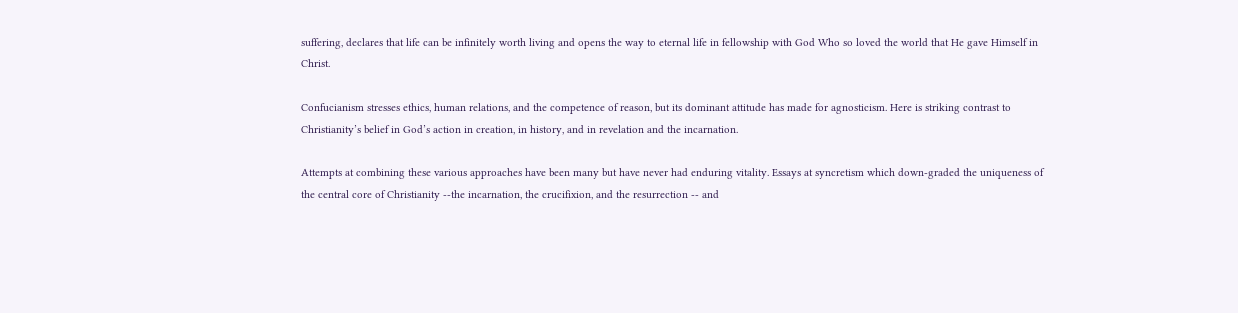suffering, declares that life can be infinitely worth living and opens the way to eternal life in fellowship with God Who so loved the world that He gave Himself in Christ.

Confucianism stresses ethics, human relations, and the competence of reason, but its dominant attitude has made for agnosticism. Here is striking contrast to Christianity’s belief in God’s action in creation, in history, and in revelation and the incarnation.

Attempts at combining these various approaches have been many but have never had enduring vitality. Essays at syncretism which down-graded the uniqueness of the central core of Christianity --the incarnation, the crucifixion, and the resurrection -- and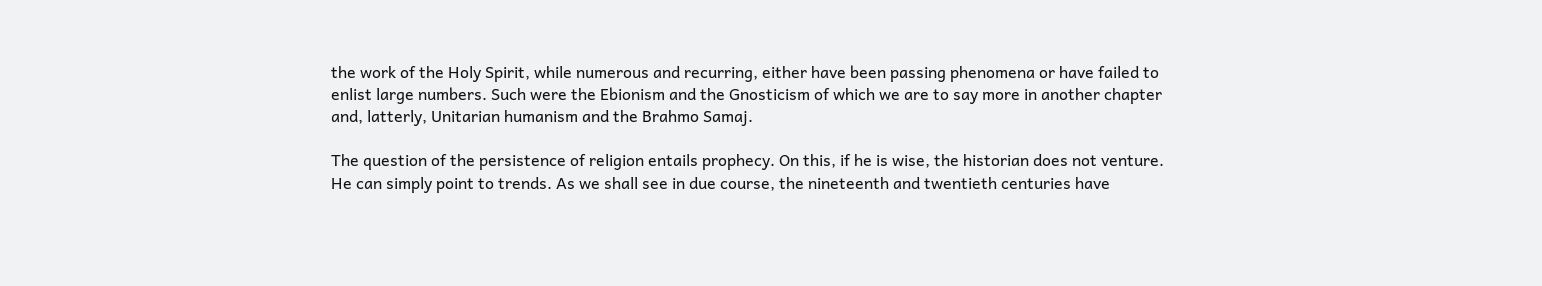the work of the Holy Spirit, while numerous and recurring, either have been passing phenomena or have failed to enlist large numbers. Such were the Ebionism and the Gnosticism of which we are to say more in another chapter and, latterly, Unitarian humanism and the Brahmo Samaj.

The question of the persistence of religion entails prophecy. On this, if he is wise, the historian does not venture. He can simply point to trends. As we shall see in due course, the nineteenth and twentieth centuries have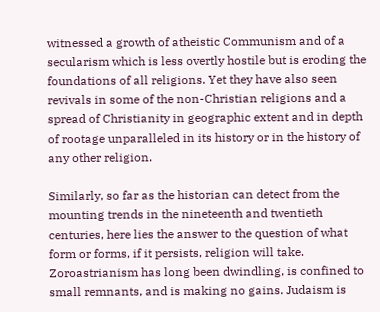witnessed a growth of atheistic Communism and of a secularism which is less overtly hostile but is eroding the foundations of all religions. Yet they have also seen revivals in some of the non-Christian religions and a spread of Christianity in geographic extent and in depth of rootage unparalleled in its history or in the history of any other religion.

Similarly, so far as the historian can detect from the mounting trends in the nineteenth and twentieth centuries, here lies the answer to the question of what form or forms, if it persists, religion will take. Zoroastrianism has long been dwindling, is confined to small remnants, and is making no gains. Judaism is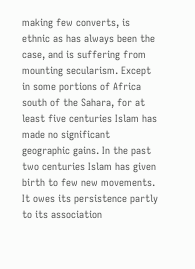making few converts, is ethnic as has always been the case, and is suffering from mounting secularism. Except in some portions of Africa south of the Sahara, for at least five centuries Islam has made no significant geographic gains. In the past two centuries Islam has given birth to few new movements. It owes its persistence partly to its association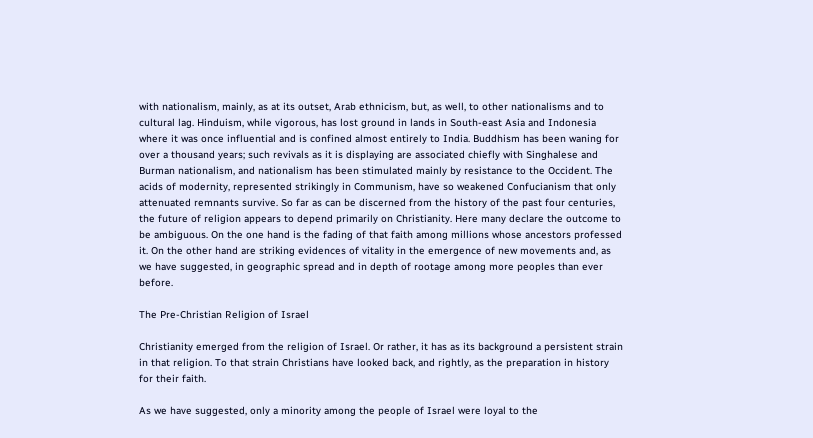with nationalism, mainly, as at its outset, Arab ethnicism, but, as well, to other nationalisms and to cultural lag. Hinduism, while vigorous, has lost ground in lands in South-east Asia and Indonesia where it was once influential and is confined almost entirely to India. Buddhism has been waning for over a thousand years; such revivals as it is displaying are associated chiefly with Singhalese and Burman nationalism, and nationalism has been stimulated mainly by resistance to the Occident. The acids of modernity, represented strikingly in Communism, have so weakened Confucianism that only attenuated remnants survive. So far as can be discerned from the history of the past four centuries, the future of religion appears to depend primarily on Christianity. Here many declare the outcome to be ambiguous. On the one hand is the fading of that faith among millions whose ancestors professed it. On the other hand are striking evidences of vitality in the emergence of new movements and, as we have suggested, in geographic spread and in depth of rootage among more peoples than ever before.

The Pre-Christian Religion of Israel

Christianity emerged from the religion of Israel. Or rather, it has as its background a persistent strain in that religion. To that strain Christians have looked back, and rightly, as the preparation in history for their faith.

As we have suggested, only a minority among the people of Israel were loyal to the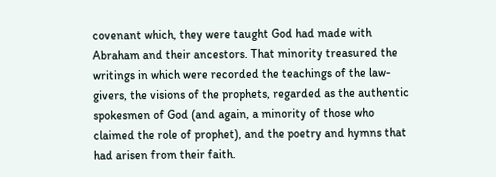covenant which, they were taught God had made with Abraham and their ancestors. That minority treasured the writings in which were recorded the teachings of the law-givers, the visions of the prophets, regarded as the authentic spokesmen of God (and again, a minority of those who claimed the role of prophet), and the poetry and hymns that had arisen from their faith.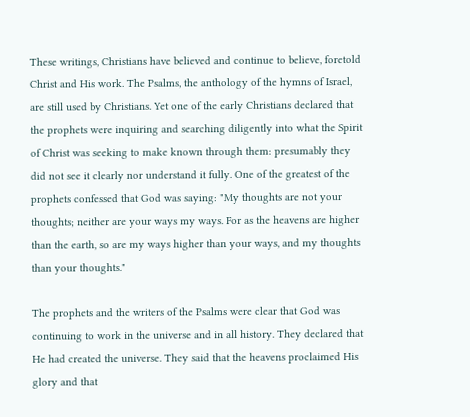These writings, Christians have believed and continue to believe, foretold Christ and His work. The Psalms, the anthology of the hymns of Israel, are still used by Christians. Yet one of the early Christians declared that the prophets were inquiring and searching diligently into what the Spirit of Christ was seeking to make known through them: presumably they did not see it clearly nor understand it fully. One of the greatest of the prophets confessed that God was saying: "My thoughts are not your thoughts; neither are your ways my ways. For as the heavens are higher than the earth, so are my ways higher than your ways, and my thoughts than your thoughts."

The prophets and the writers of the Psalms were clear that God was continuing to work in the universe and in all history. They declared that He had created the universe. They said that the heavens proclaimed His glory and that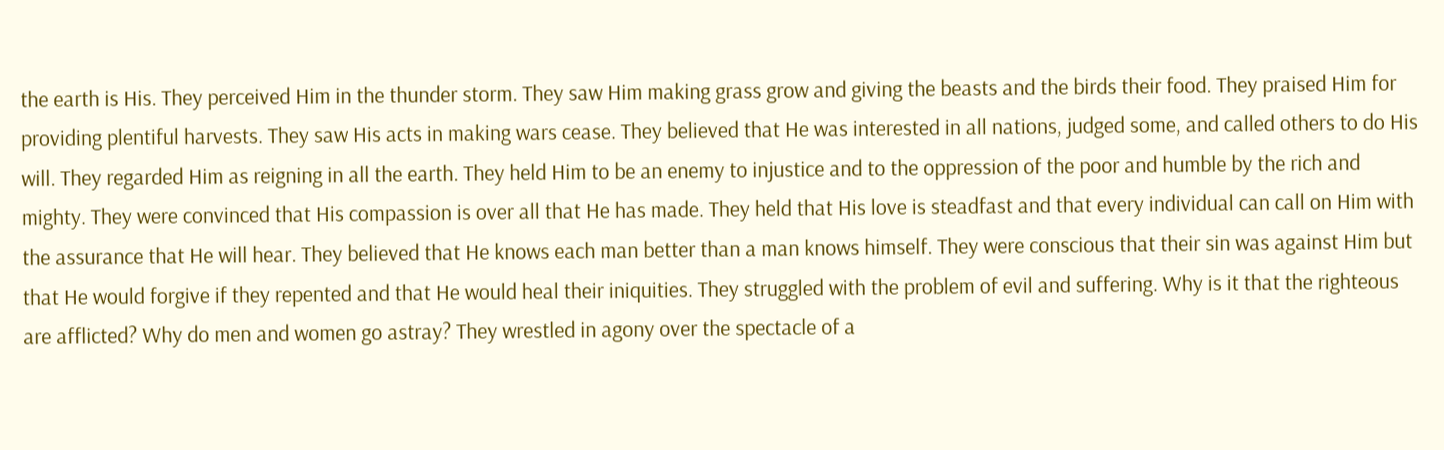the earth is His. They perceived Him in the thunder storm. They saw Him making grass grow and giving the beasts and the birds their food. They praised Him for providing plentiful harvests. They saw His acts in making wars cease. They believed that He was interested in all nations, judged some, and called others to do His will. They regarded Him as reigning in all the earth. They held Him to be an enemy to injustice and to the oppression of the poor and humble by the rich and mighty. They were convinced that His compassion is over all that He has made. They held that His love is steadfast and that every individual can call on Him with the assurance that He will hear. They believed that He knows each man better than a man knows himself. They were conscious that their sin was against Him but that He would forgive if they repented and that He would heal their iniquities. They struggled with the problem of evil and suffering. Why is it that the righteous are afflicted? Why do men and women go astray? They wrestled in agony over the spectacle of a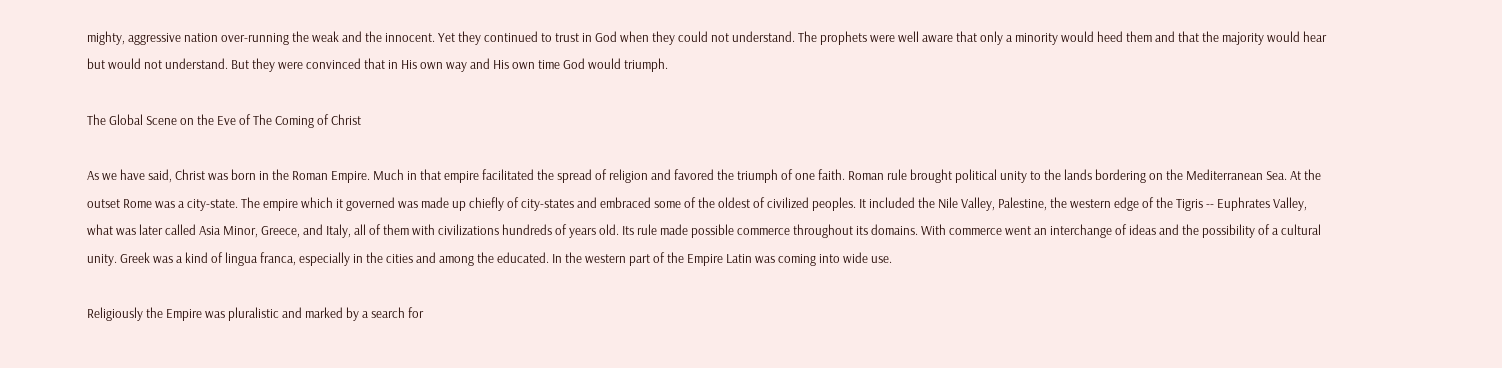mighty, aggressive nation over-running the weak and the innocent. Yet they continued to trust in God when they could not understand. The prophets were well aware that only a minority would heed them and that the majority would hear but would not understand. But they were convinced that in His own way and His own time God would triumph.

The Global Scene on the Eve of The Coming of Christ

As we have said, Christ was born in the Roman Empire. Much in that empire facilitated the spread of religion and favored the triumph of one faith. Roman rule brought political unity to the lands bordering on the Mediterranean Sea. At the outset Rome was a city-state. The empire which it governed was made up chiefly of city-states and embraced some of the oldest of civilized peoples. It included the Nile Valley, Palestine, the western edge of the Tigris -- Euphrates Valley, what was later called Asia Minor, Greece, and Italy, all of them with civilizations hundreds of years old. Its rule made possible commerce throughout its domains. With commerce went an interchange of ideas and the possibility of a cultural unity. Greek was a kind of lingua franca, especially in the cities and among the educated. In the western part of the Empire Latin was coming into wide use.

Religiously the Empire was pluralistic and marked by a search for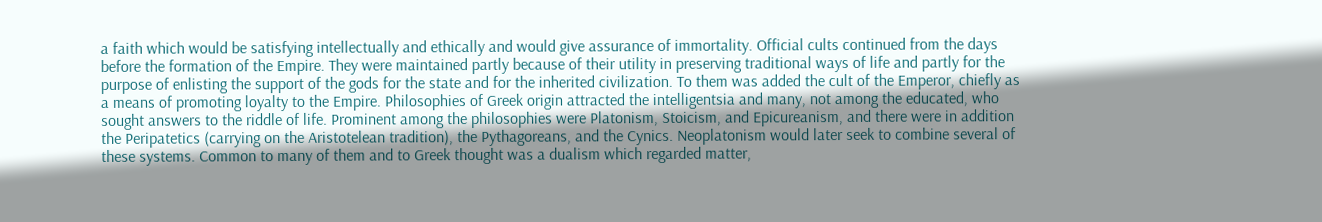a faith which would be satisfying intellectually and ethically and would give assurance of immortality. Official cults continued from the days before the formation of the Empire. They were maintained partly because of their utility in preserving traditional ways of life and partly for the purpose of enlisting the support of the gods for the state and for the inherited civilization. To them was added the cult of the Emperor, chiefly as a means of promoting loyalty to the Empire. Philosophies of Greek origin attracted the intelligentsia and many, not among the educated, who sought answers to the riddle of life. Prominent among the philosophies were Platonism, Stoicism, and Epicureanism, and there were in addition the Peripatetics (carrying on the Aristotelean tradition), the Pythagoreans, and the Cynics. Neoplatonism would later seek to combine several of these systems. Common to many of them and to Greek thought was a dualism which regarded matter,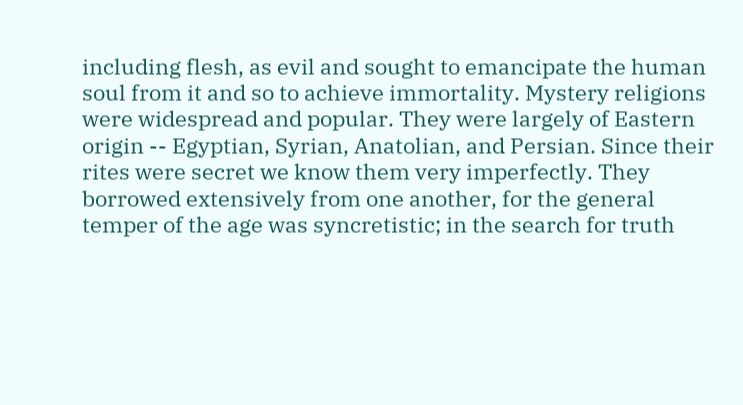including flesh, as evil and sought to emancipate the human soul from it and so to achieve immortality. Mystery religions were widespread and popular. They were largely of Eastern origin -- Egyptian, Syrian, Anatolian, and Persian. Since their rites were secret we know them very imperfectly. They borrowed extensively from one another, for the general temper of the age was syncretistic; in the search for truth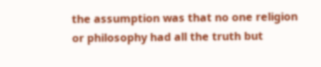the assumption was that no one religion or philosophy had all the truth but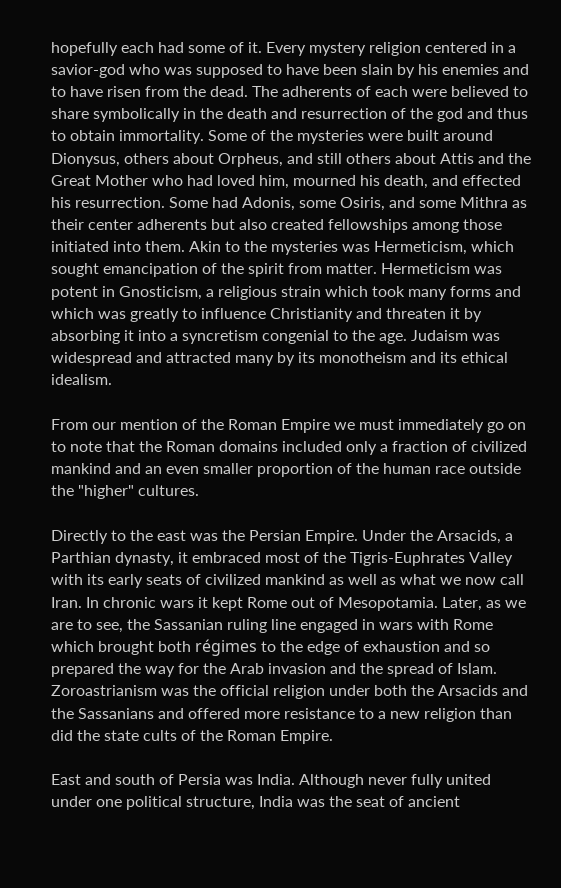hopefully each had some of it. Every mystery religion centered in a savior-god who was supposed to have been slain by his enemies and to have risen from the dead. The adherents of each were believed to share symbolically in the death and resurrection of the god and thus to obtain immortality. Some of the mysteries were built around Dionysus, others about Orpheus, and still others about Attis and the Great Mother who had loved him, mourned his death, and effected his resurrection. Some had Adonis, some Osiris, and some Mithra as their center adherents but also created fellowships among those initiated into them. Akin to the mysteries was Hermeticism, which sought emancipation of the spirit from matter. Hermeticism was potent in Gnosticism, a religious strain which took many forms and which was greatly to influence Christianity and threaten it by absorbing it into a syncretism congenial to the age. Judaism was widespread and attracted many by its monotheism and its ethical idealism.

From our mention of the Roman Empire we must immediately go on to note that the Roman domains included only a fraction of civilized mankind and an even smaller proportion of the human race outside the "higher" cultures.

Directly to the east was the Persian Empire. Under the Arsacids, a Parthian dynasty, it embraced most of the Tigris-Euphrates Valley with its early seats of civilized mankind as well as what we now call Iran. In chronic wars it kept Rome out of Mesopotamia. Later, as we are to see, the Sassanian ruling line engaged in wars with Rome which brought both régimes to the edge of exhaustion and so prepared the way for the Arab invasion and the spread of Islam. Zoroastrianism was the official religion under both the Arsacids and the Sassanians and offered more resistance to a new religion than did the state cults of the Roman Empire.

East and south of Persia was India. Although never fully united under one political structure, India was the seat of ancient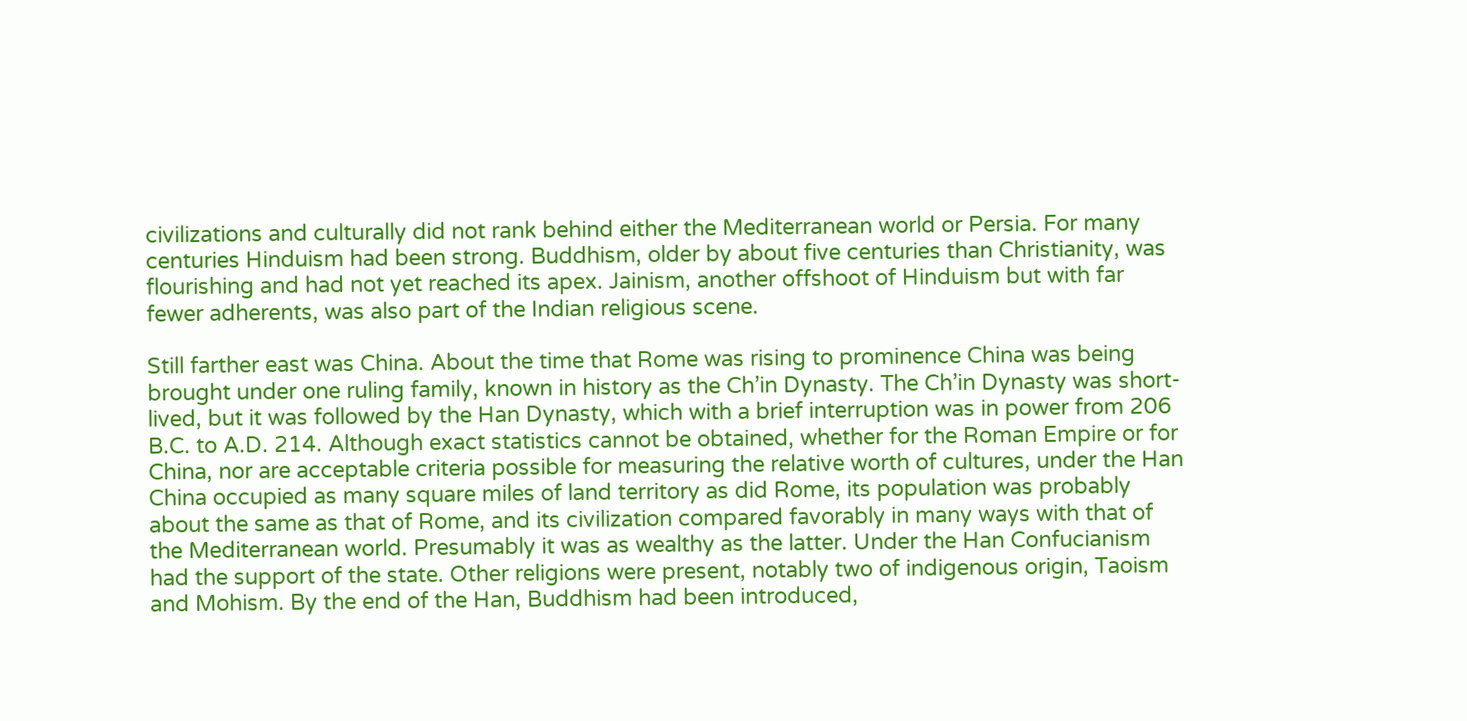civilizations and culturally did not rank behind either the Mediterranean world or Persia. For many centuries Hinduism had been strong. Buddhism, older by about five centuries than Christianity, was flourishing and had not yet reached its apex. Jainism, another offshoot of Hinduism but with far fewer adherents, was also part of the Indian religious scene.

Still farther east was China. About the time that Rome was rising to prominence China was being brought under one ruling family, known in history as the Ch’in Dynasty. The Ch’in Dynasty was short-lived, but it was followed by the Han Dynasty, which with a brief interruption was in power from 206 B.C. to A.D. 214. Although exact statistics cannot be obtained, whether for the Roman Empire or for China, nor are acceptable criteria possible for measuring the relative worth of cultures, under the Han China occupied as many square miles of land territory as did Rome, its population was probably about the same as that of Rome, and its civilization compared favorably in many ways with that of the Mediterranean world. Presumably it was as wealthy as the latter. Under the Han Confucianism had the support of the state. Other religions were present, notably two of indigenous origin, Taoism and Mohism. By the end of the Han, Buddhism had been introduced,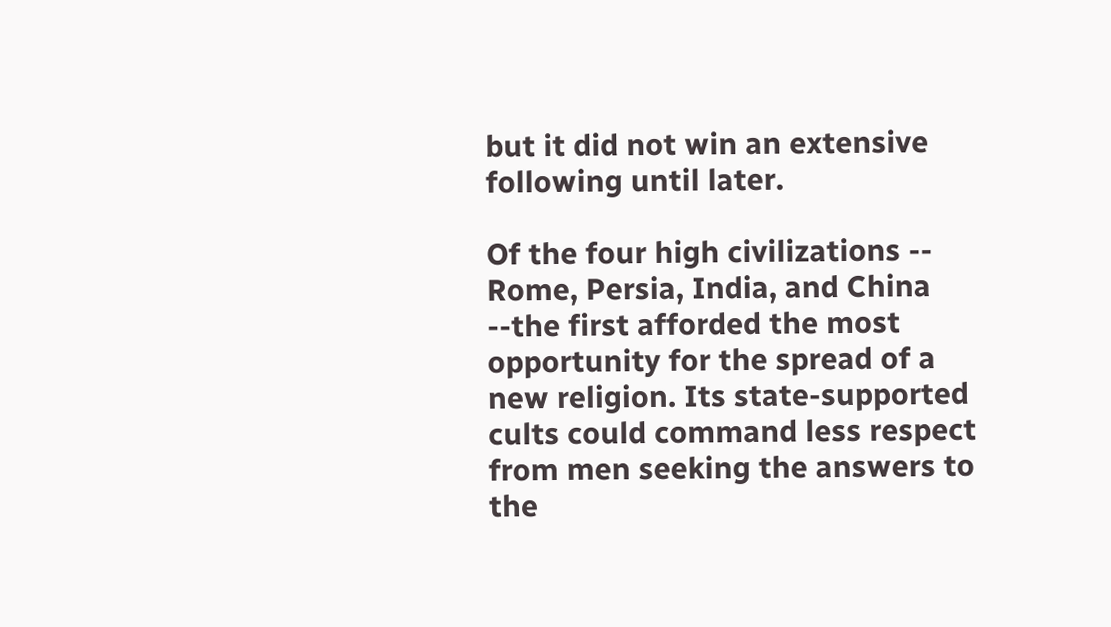but it did not win an extensive following until later.

Of the four high civilizations -- Rome, Persia, India, and China --the first afforded the most opportunity for the spread of a new religion. Its state-supported cults could command less respect from men seeking the answers to the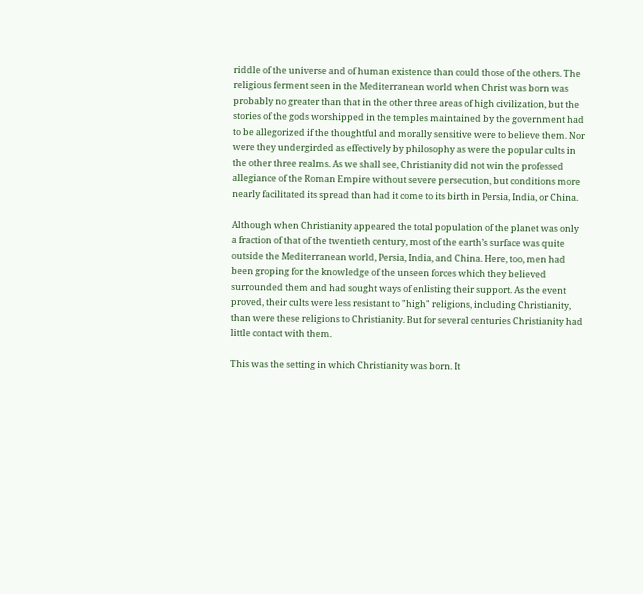riddle of the universe and of human existence than could those of the others. The religious ferment seen in the Mediterranean world when Christ was born was probably no greater than that in the other three areas of high civilization, but the stories of the gods worshipped in the temples maintained by the government had to be allegorized if the thoughtful and morally sensitive were to believe them. Nor were they undergirded as effectively by philosophy as were the popular cults in the other three realms. As we shall see, Christianity did not win the professed allegiance of the Roman Empire without severe persecution, but conditions more nearly facilitated its spread than had it come to its birth in Persia, India, or China.

Although when Christianity appeared the total population of the planet was only a fraction of that of the twentieth century, most of the earth’s surface was quite outside the Mediterranean world, Persia, India, and China. Here, too, men had been groping for the knowledge of the unseen forces which they believed surrounded them and had sought ways of enlisting their support. As the event proved, their cults were less resistant to "high" religions, including Christianity, than were these religions to Christianity. But for several centuries Christianity had little contact with them.

This was the setting in which Christianity was born. It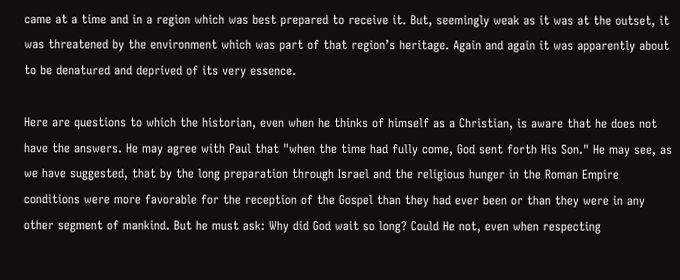came at a time and in a region which was best prepared to receive it. But, seemingly weak as it was at the outset, it was threatened by the environment which was part of that region’s heritage. Again and again it was apparently about to be denatured and deprived of its very essence.

Here are questions to which the historian, even when he thinks of himself as a Christian, is aware that he does not have the answers. He may agree with Paul that "when the time had fully come, God sent forth His Son." He may see, as we have suggested, that by the long preparation through Israel and the religious hunger in the Roman Empire conditions were more favorable for the reception of the Gospel than they had ever been or than they were in any other segment of mankind. But he must ask: Why did God wait so long? Could He not, even when respecting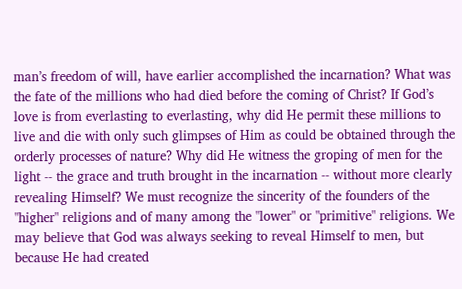man’s freedom of will, have earlier accomplished the incarnation? What was the fate of the millions who had died before the coming of Christ? If God’s love is from everlasting to everlasting, why did He permit these millions to live and die with only such glimpses of Him as could be obtained through the orderly processes of nature? Why did He witness the groping of men for the light -- the grace and truth brought in the incarnation -- without more clearly revealing Himself? We must recognize the sincerity of the founders of the "higher" religions and of many among the "lower" or "primitive" religions. We may believe that God was always seeking to reveal Himself to men, but because He had created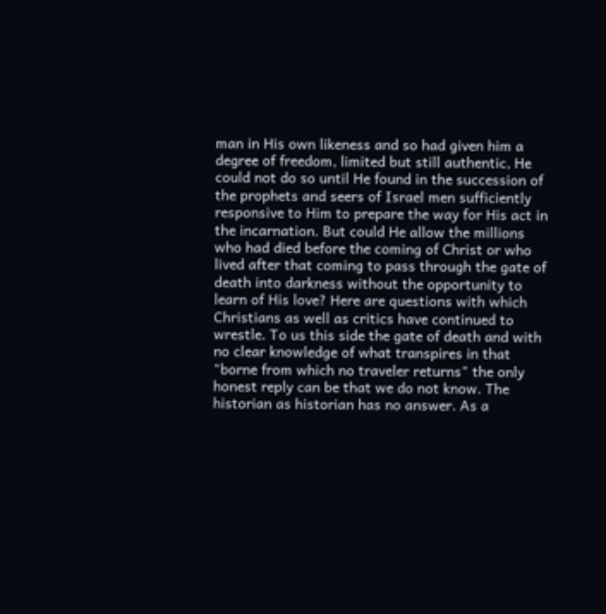man in His own likeness and so had given him a degree of freedom, limited but still authentic, He could not do so until He found in the succession of the prophets and seers of Israel men sufficiently responsive to Him to prepare the way for His act in the incarnation. But could He allow the millions who had died before the coming of Christ or who lived after that coming to pass through the gate of death into darkness without the opportunity to learn of His love? Here are questions with which Christians as well as critics have continued to wrestle. To us this side the gate of death and with no clear knowledge of what transpires in that "borne from which no traveler returns" the only honest reply can be that we do not know. The historian as historian has no answer. As a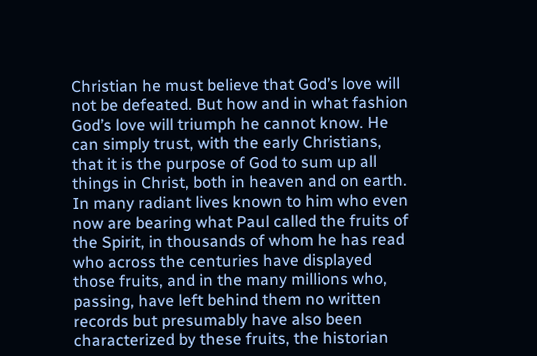Christian he must believe that God’s love will not be defeated. But how and in what fashion God’s love will triumph he cannot know. He can simply trust, with the early Christians, that it is the purpose of God to sum up all things in Christ, both in heaven and on earth. In many radiant lives known to him who even now are bearing what Paul called the fruits of the Spirit, in thousands of whom he has read who across the centuries have displayed those fruits, and in the many millions who, passing, have left behind them no written records but presumably have also been characterized by these fruits, the historian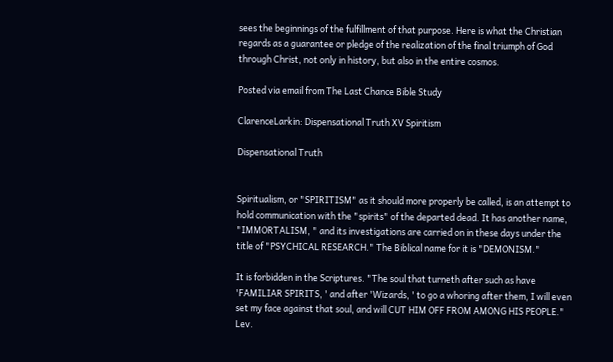sees the beginnings of the fulfillment of that purpose. Here is what the Christian regards as a guarantee or pledge of the realization of the final triumph of God through Christ, not only in history, but also in the entire cosmos.

Posted via email from The Last Chance Bible Study

ClarenceLarkin: Dispensational Truth XV Spiritism

Dispensational Truth


Spiritualism, or "SPIRITISM" as it should more properly be called, is an attempt to hold communication with the "spirits" of the departed dead. It has another name, "IMMORTALISM, " and its investigations are carried on in these days under the title of "PSYCHICAL RESEARCH." The Biblical name for it is "DEMONISM."

It is forbidden in the Scriptures. "The soul that turneth after such as have 'FAMILIAR SPIRITS, ' and after 'Wizards, ' to go a whoring after them, I will even set my face against that soul, and will CUT HIM OFF FROM AMONG HIS PEOPLE." Lev.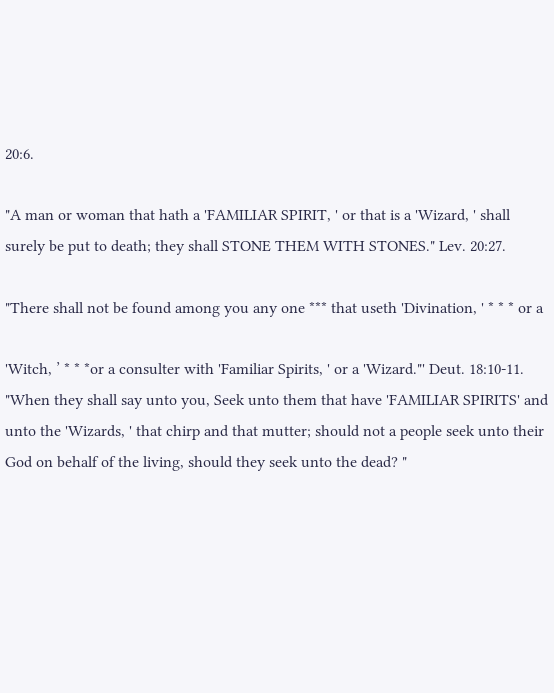20:6.

"A man or woman that hath a 'FAMILIAR SPIRIT, ' or that is a 'Wizard, ' shall surely be put to death; they shall STONE THEM WITH STONES." Lev. 20:27.

"There shall not be found among you any one *** that useth 'Divination, ' * * * or a

'Witch, ’ * * *or a consulter with 'Familiar Spirits, ' or a 'Wizard."' Deut. 18:10-11. "When they shall say unto you, Seek unto them that have 'FAMILIAR SPIRITS' and unto the 'Wizards, ' that chirp and that mutter; should not a people seek unto their God on behalf of the living, should they seek unto the dead? "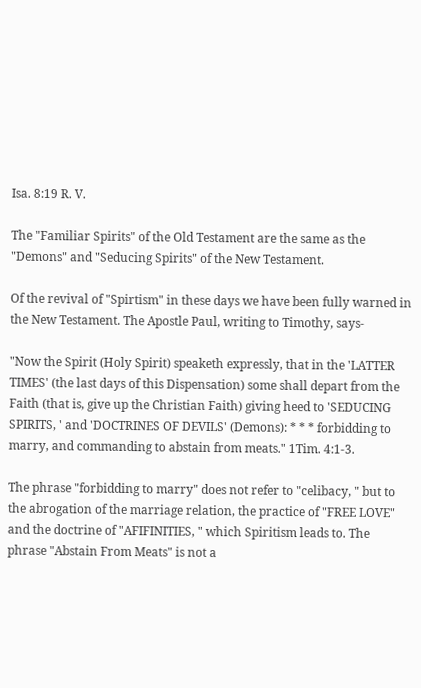Isa. 8:19 R. V.

The "Familiar Spirits" of the Old Testament are the same as the "Demons" and "Seducing Spirits" of the New Testament.

Of the revival of "Spirtism" in these days we have been fully warned in the New Testament. The Apostle Paul, writing to Timothy, says-

"Now the Spirit (Holy Spirit) speaketh expressly, that in the 'LATTER TIMES' (the last days of this Dispensation) some shall depart from the Faith (that is, give up the Christian Faith) giving heed to 'SEDUCING SPIRITS, ' and 'DOCTRINES OF DEVILS' (Demons): * * * forbidding to marry, and commanding to abstain from meats." 1Tim. 4:1-3.

The phrase "forbidding to marry" does not refer to "celibacy, " but to the abrogation of the marriage relation, the practice of "FREE LOVE" and the doctrine of "AFIFINITIES, " which Spiritism leads to. The phrase "Abstain From Meats" is not a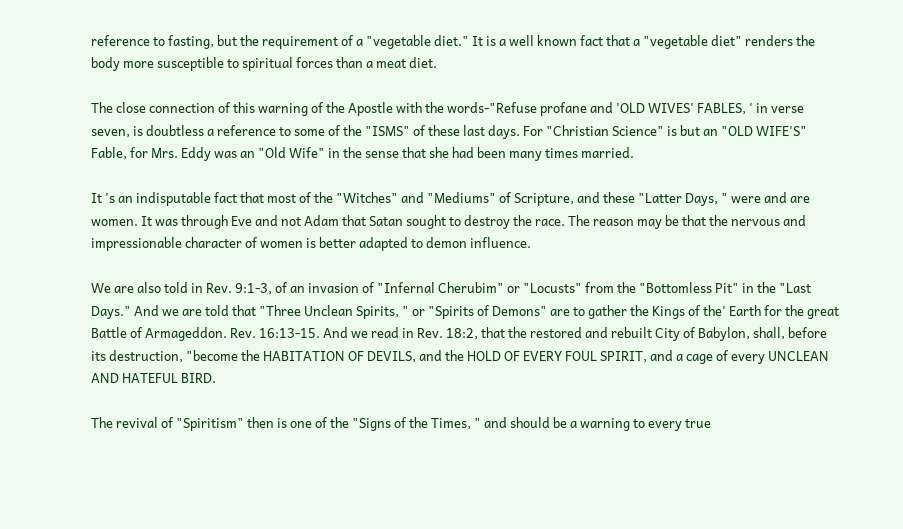reference to fasting, but the requirement of a "vegetable diet." It is a well known fact that a "vegetable diet" renders the body more susceptible to spiritual forces than a meat diet.

The close connection of this warning of the Apostle with the words-"Refuse profane and 'OLD WIVES' FABLES, ' in verse seven, is doubtless a reference to some of the "ISMS" of these last days. For "Christian Science" is but an "OLD WIFE'S" Fable, for Mrs. Eddy was an "Old Wife" in the sense that she had been many times married.

It 's an indisputable fact that most of the "Witches" and "Mediums" of Scripture, and these "Latter Days, " were and are women. It was through Eve and not Adam that Satan sought to destroy the race. The reason may be that the nervous and impressionable character of women is better adapted to demon influence.

We are also told in Rev. 9:1-3, of an invasion of "Infernal Cherubim" or "Locusts" from the "Bottomless Pit" in the "Last Days." And we are told that "Three Unclean Spirits, " or "Spirits of Demons" are to gather the Kings of the' Earth for the great Battle of Armageddon. Rev. 16:13-15. And we read in Rev. 18:2, that the restored and rebuilt City of Babylon, shall, before its destruction, "become the HABITATION OF DEVILS, and the HOLD OF EVERY FOUL SPIRIT, and a cage of every UNCLEAN AND HATEFUL BIRD.

The revival of "Spiritism" then is one of the "Signs of the Times, " and should be a warning to every true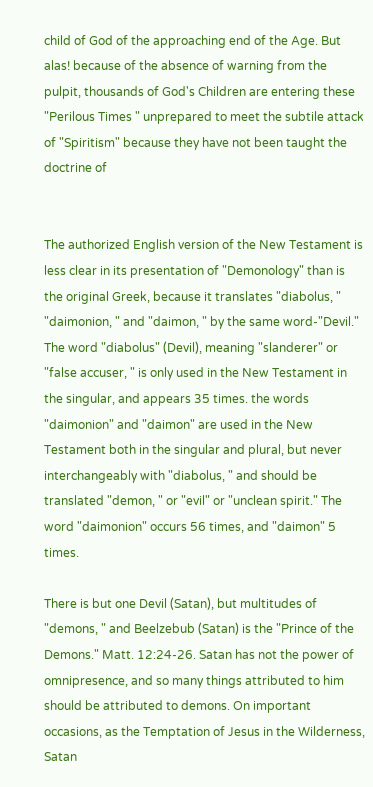child of God of the approaching end of the Age. But alas! because of the absence of warning from the pulpit, thousands of God's Children are entering these "Perilous Times " unprepared to meet the subtile attack of "Spiritism" because they have not been taught the doctrine of


The authorized English version of the New Testament is less clear in its presentation of "Demonology" than is the original Greek, because it translates "diabolus, " "daimonion, " and "daimon, " by the same word-"Devil." The word "diabolus" (Devil), meaning "slanderer" or "false accuser, " is only used in the New Testament in the singular, and appears 35 times. the words "daimonion" and "daimon" are used in the New Testament both in the singular and plural, but never interchangeably with "diabolus, " and should be translated "demon, " or "evil" or "unclean spirit." The word "daimonion" occurs 56 times, and "daimon" 5 times.

There is but one Devil (Satan), but multitudes of "demons, " and Beelzebub (Satan) is the "Prince of the Demons." Matt. 12:24-26. Satan has not the power of omnipresence, and so many things attributed to him should be attributed to demons. On important occasions, as the Temptation of Jesus in the Wilderness, Satan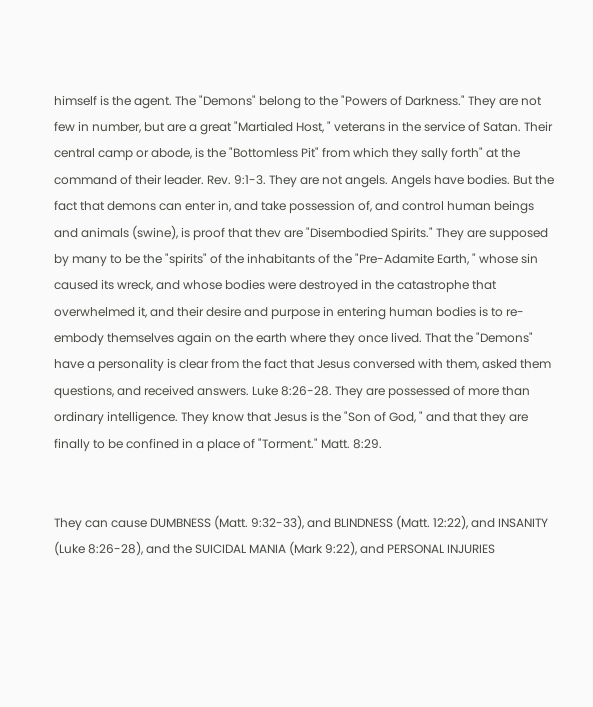himself is the agent. The "Demons" belong to the "Powers of Darkness." They are not few in number, but are a great "Martialed Host, " veterans in the service of Satan. Their central camp or abode, is the "Bottomless Pit" from which they sally forth" at the command of their leader. Rev. 9:1-3. They are not angels. Angels have bodies. But the fact that demons can enter in, and take possession of, and control human beings and animals (swine), is proof that thev are "Disembodied Spirits." They are supposed by many to be the "spirits" of the inhabitants of the "Pre-Adamite Earth, " whose sin caused its wreck, and whose bodies were destroyed in the catastrophe that overwhelmed it, and their desire and purpose in entering human bodies is to re-embody themselves again on the earth where they once lived. That the "Demons" have a personality is clear from the fact that Jesus conversed with them, asked them questions, and received answers. Luke 8:26-28. They are possessed of more than ordinary intelligence. They know that Jesus is the "Son of God, " and that they are finally to be confined in a place of "Torment." Matt. 8:29.


They can cause DUMBNESS (Matt. 9:32-33), and BLINDNESS (Matt. 12:22), and INSANITY (Luke 8:26-28), and the SUICIDAL MANIA (Mark 9:22), and PERSONAL INJURIES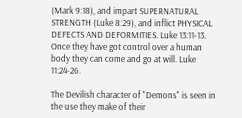(Mark 9:18), and impart SUPERNATURAL STRENGTH (Luke 8:29), and inflict PHYSICAL DEFECTS AND DEFORMITIES. Luke 13:11-13. Once they have got control over a human body they can come and go at will. Luke 11:24-26.

The Devilish character of "Demons" is seen in the use they make of their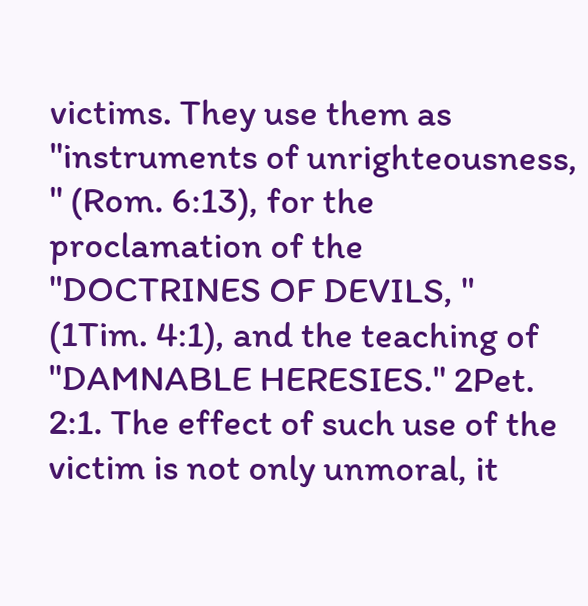victims. They use them as "instruments of unrighteousness, " (Rom. 6:13), for the proclamation of the "DOCTRINES OF DEVILS, " (1Tim. 4:1), and the teaching of "DAMNABLE HERESIES." 2Pet. 2:1. The effect of such use of the victim is not only unmoral, it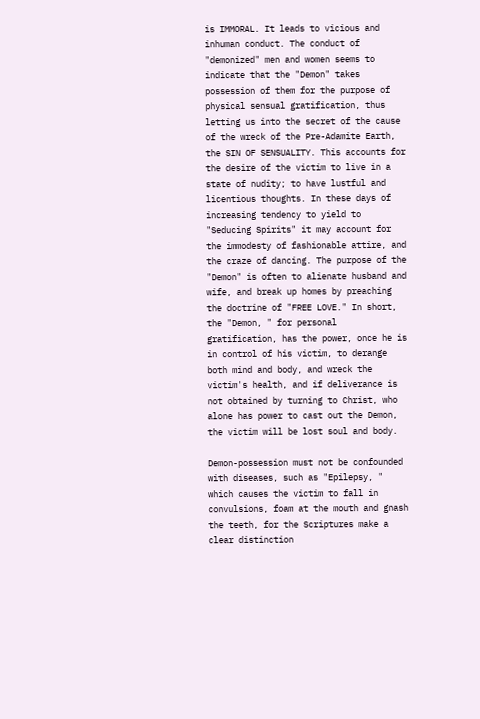is IMMORAL. It leads to vicious and inhuman conduct. The conduct of "demonized" men and women seems to indicate that the "Demon" takes possession of them for the purpose of physical sensual gratification, thus letting us into the secret of the cause of the wreck of the Pre-Adamite Earth, the SIN OF SENSUALITY. This accounts for the desire of the victim to live in a state of nudity; to have lustful and licentious thoughts. In these days of increasing tendency to yield to "Seducing Spirits" it may account for the immodesty of fashionable attire, and the craze of dancing. The purpose of the "Demon" is often to alienate husband and wife, and break up homes by preaching the doctrine of "FREE LOVE." In short, the "Demon, " for personal gratification, has the power, once he is in control of his victim, to derange both mind and body, and wreck the victim's health, and if deliverance is not obtained by turning to Christ, who alone has power to cast out the Demon, the victim will be lost soul and body.

Demon-possession must not be confounded with diseases, such as "Epilepsy, " which causes the victim to fall in convulsions, foam at the mouth and gnash the teeth, for the Scriptures make a clear distinction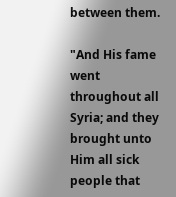between them.

"And His fame went throughout all Syria; and they brought unto Him all sick people that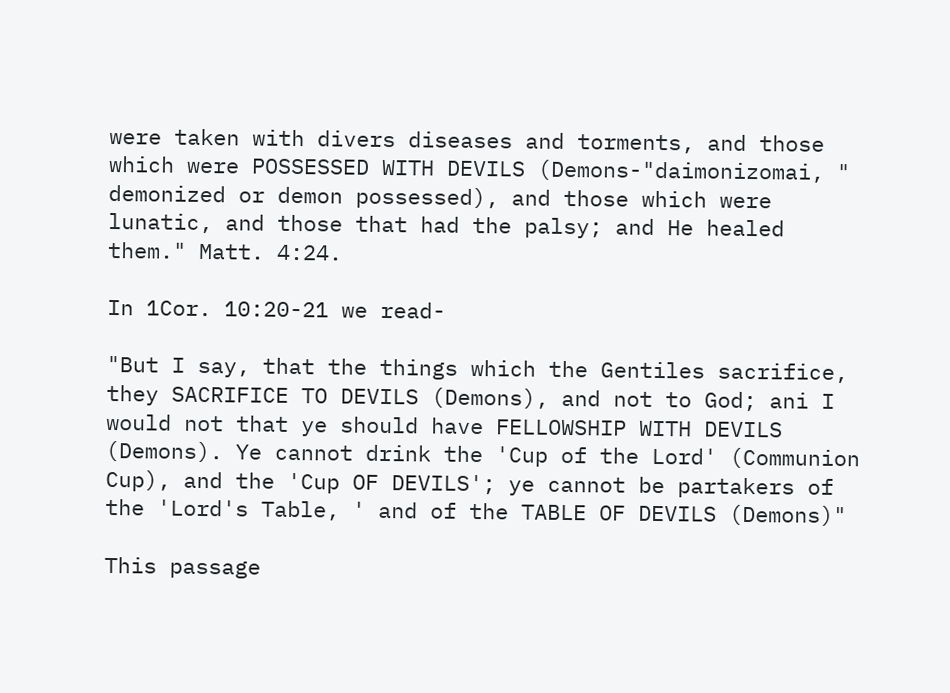were taken with divers diseases and torments, and those which were POSSESSED WITH DEVILS (Demons-"daimonizomai, " demonized or demon possessed), and those which were lunatic, and those that had the palsy; and He healed them." Matt. 4:24.

In 1Cor. 10:20-21 we read-

"But I say, that the things which the Gentiles sacrifice, they SACRIFICE TO DEVILS (Demons), and not to God; ani I would not that ye should have FELLOWSHIP WITH DEVILS (Demons). Ye cannot drink the 'Cup of the Lord' (Communion Cup), and the 'Cup OF DEVILS'; ye cannot be partakers of the 'Lord's Table, ' and of the TABLE OF DEVILS (Demons)"

This passage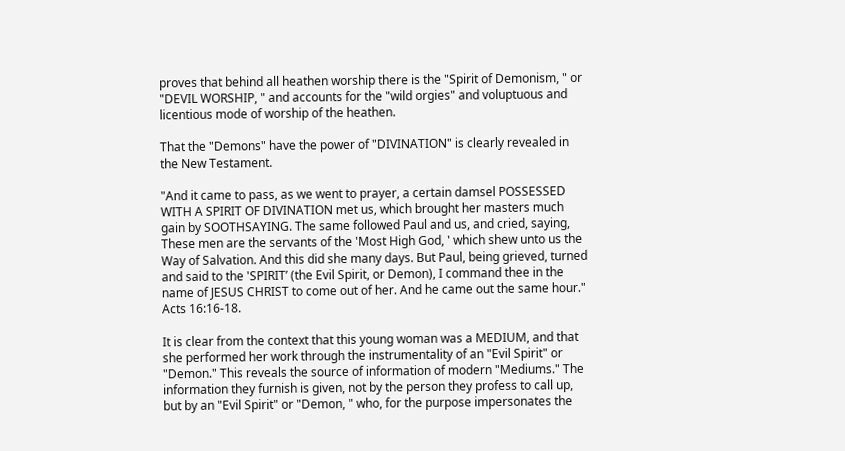proves that behind all heathen worship there is the "Spirit of Demonism, " or "DEVIL WORSHIP, " and accounts for the "wild orgies" and voluptuous and licentious mode of worship of the heathen.

That the "Demons" have the power of "DIVINATION" is clearly revealed in the New Testament.

"And it came to pass, as we went to prayer, a certain damsel POSSESSED WITH A SPIRIT OF DIVINATION met us, which brought her masters much gain by SOOTHSAYING. The same followed Paul and us, and cried, saying, These men are the servants of the 'Most High God, ' which shew unto us the Way of Salvation. And this did she many days. But Paul, being grieved, turned and said to the 'SPIRIT’ (the Evil Spirit, or Demon), I command thee in the name of JESUS CHRIST to come out of her. And he came out the same hour." Acts 16:16-18.

It is clear from the context that this young woman was a MEDIUM, and that she performed her work through the instrumentality of an "Evil Spirit" or "Demon." This reveals the source of information of modern "Mediums." The information they furnish is given, not by the person they profess to call up, but by an "Evil Spirit" or "Demon, " who, for the purpose impersonates the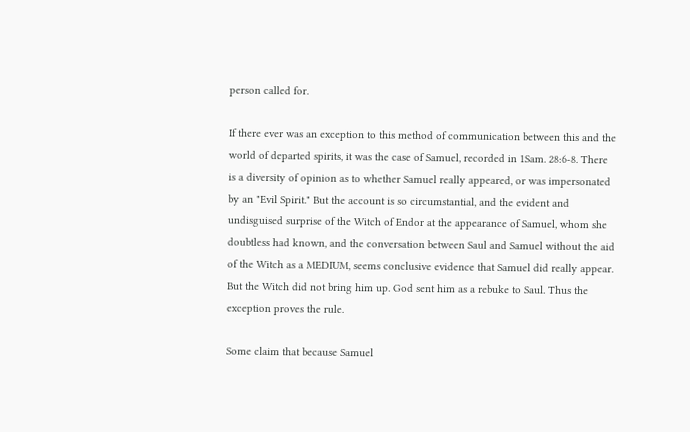person called for.

If there ever was an exception to this method of communication between this and the world of departed spirits, it was the case of Samuel, recorded in 1Sam. 28:6-8. There is a diversity of opinion as to whether Samuel really appeared, or was impersonated by an "Evil Spirit." But the account is so circumstantial, and the evident and undisguised surprise of the Witch of Endor at the appearance of Samuel, whom she doubtless had known, and the conversation between Saul and Samuel without the aid of the Witch as a MEDIUM, seems conclusive evidence that Samuel did really appear. But the Witch did not bring him up. God sent him as a rebuke to Saul. Thus the exception proves the rule.

Some claim that because Samuel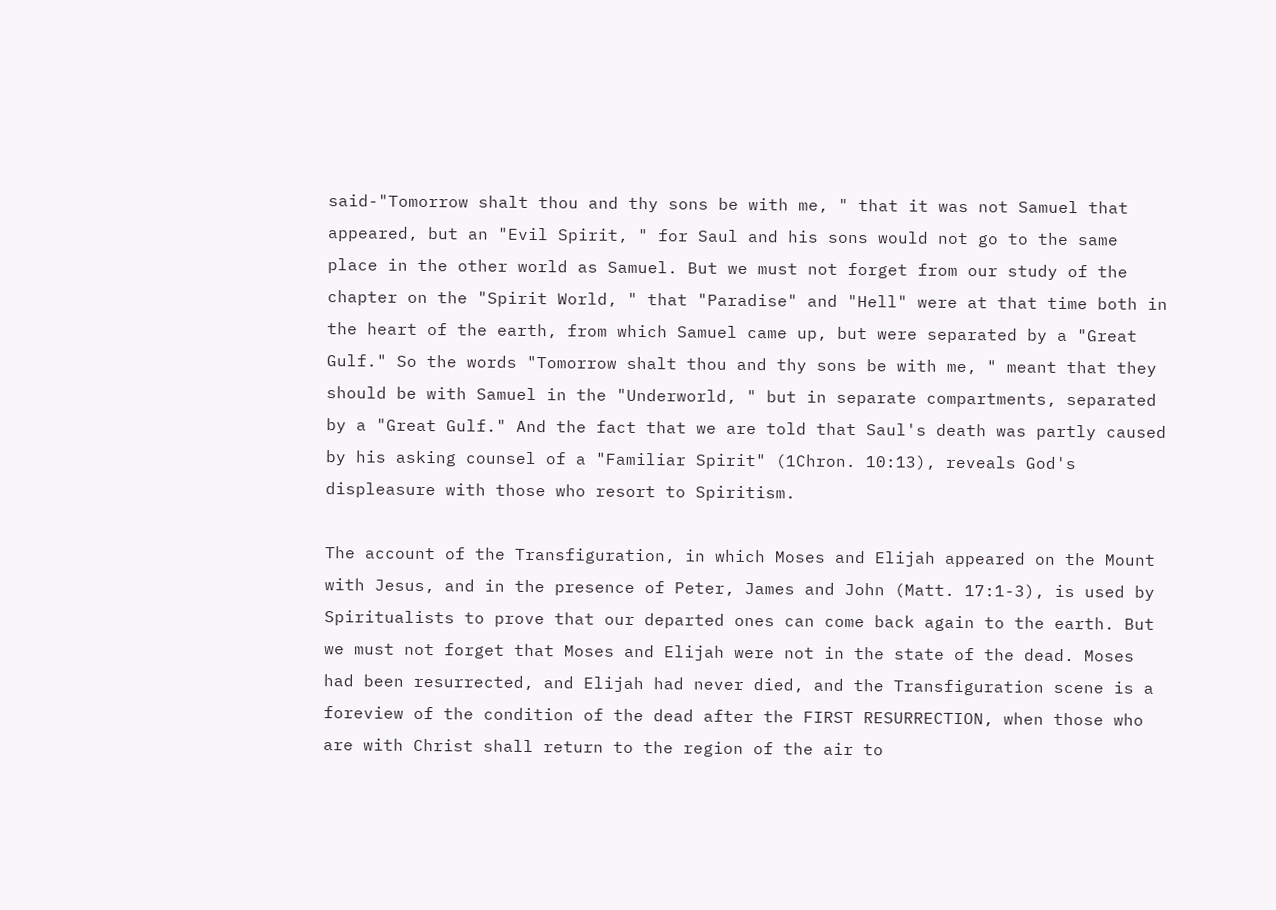said-"Tomorrow shalt thou and thy sons be with me, " that it was not Samuel that appeared, but an "Evil Spirit, " for Saul and his sons would not go to the same place in the other world as Samuel. But we must not forget from our study of the chapter on the "Spirit World, " that "Paradise" and "Hell" were at that time both in the heart of the earth, from which Samuel came up, but were separated by a "Great Gulf." So the words "Tomorrow shalt thou and thy sons be with me, " meant that they should be with Samuel in the "Underworld, " but in separate compartments, separated by a "Great Gulf." And the fact that we are told that Saul's death was partly caused by his asking counsel of a "Familiar Spirit" (1Chron. 10:13), reveals God's displeasure with those who resort to Spiritism.

The account of the Transfiguration, in which Moses and Elijah appeared on the Mount with Jesus, and in the presence of Peter, James and John (Matt. 17:1-3), is used by Spiritualists to prove that our departed ones can come back again to the earth. But we must not forget that Moses and Elijah were not in the state of the dead. Moses had been resurrected, and Elijah had never died, and the Transfiguration scene is a foreview of the condition of the dead after the FIRST RESURRECTION, when those who are with Christ shall return to the region of the air to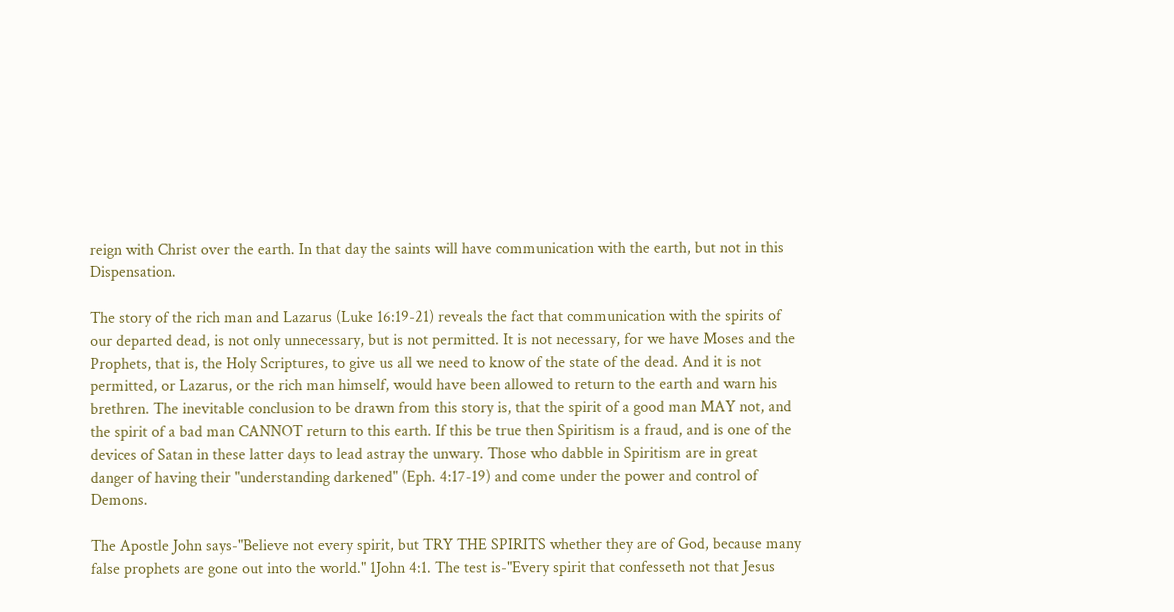reign with Christ over the earth. In that day the saints will have communication with the earth, but not in this Dispensation.

The story of the rich man and Lazarus (Luke 16:19-21) reveals the fact that communication with the spirits of our departed dead, is not only unnecessary, but is not permitted. It is not necessary, for we have Moses and the Prophets, that is, the Holy Scriptures, to give us all we need to know of the state of the dead. And it is not permitted, or Lazarus, or the rich man himself, would have been allowed to return to the earth and warn his brethren. The inevitable conclusion to be drawn from this story is, that the spirit of a good man MAY not, and the spirit of a bad man CANNOT return to this earth. If this be true then Spiritism is a fraud, and is one of the devices of Satan in these latter days to lead astray the unwary. Those who dabble in Spiritism are in great danger of having their "understanding darkened" (Eph. 4:17-19) and come under the power and control of Demons.

The Apostle John says-"Believe not every spirit, but TRY THE SPIRITS whether they are of God, because many false prophets are gone out into the world." 1John 4:1. The test is-"Every spirit that confesseth not that Jesus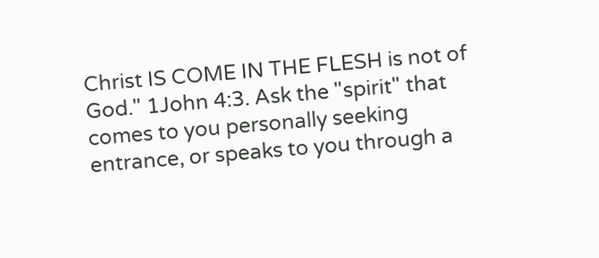Christ IS COME IN THE FLESH is not of God." 1John 4:3. Ask the "spirit" that comes to you personally seeking entrance, or speaks to you through a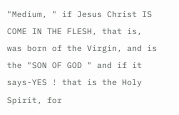"Medium, " if Jesus Christ IS COME IN THE FLESH, that is, was born of the Virgin, and is the "SON OF GOD " and if it says-YES ! that is the Holy Spirit, for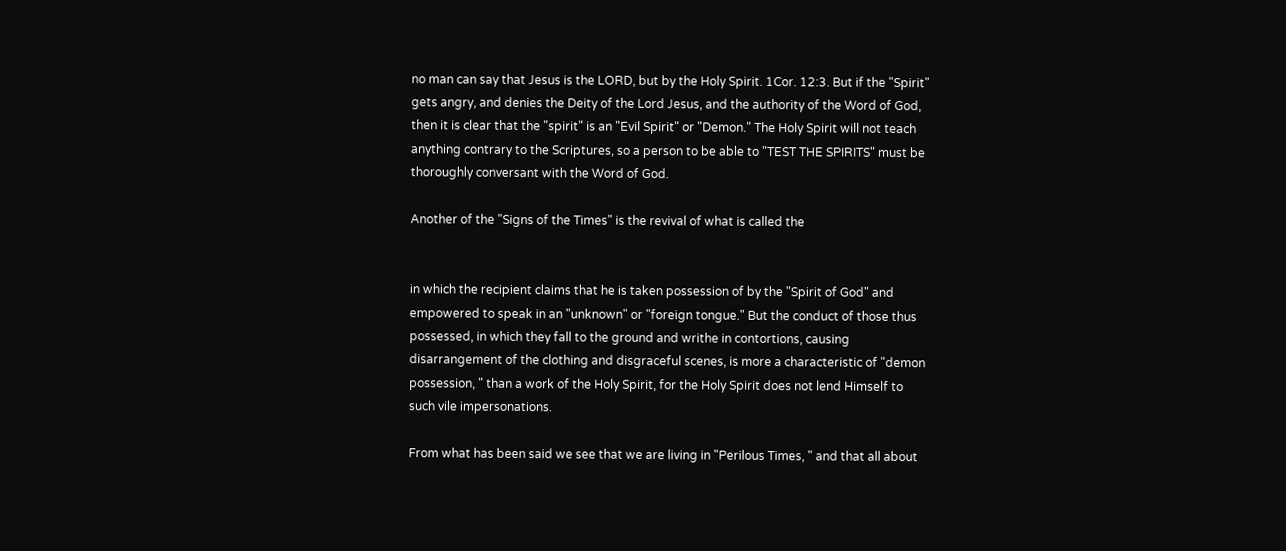no man can say that Jesus is the LORD, but by the Holy Spirit. 1Cor. 12:3. But if the "Spirit" gets angry, and denies the Deity of the Lord Jesus, and the authority of the Word of God, then it is clear that the "spirit" is an "Evil Spirit" or "Demon." The Holy Spirit will not teach anything contrary to the Scriptures, so a person to be able to "TEST THE SPIRITS" must be thoroughly conversant with the Word of God.

Another of the "Signs of the Times" is the revival of what is called the


in which the recipient claims that he is taken possession of by the "Spirit of God" and empowered to speak in an "unknown" or "foreign tongue." But the conduct of those thus possessed, in which they fall to the ground and writhe in contortions, causing disarrangement of the clothing and disgraceful scenes, is more a characteristic of "demon possession, " than a work of the Holy Spirit, for the Holy Spirit does not lend Himself to such vile impersonations.

From what has been said we see that we are living in "Perilous Times, " and that all about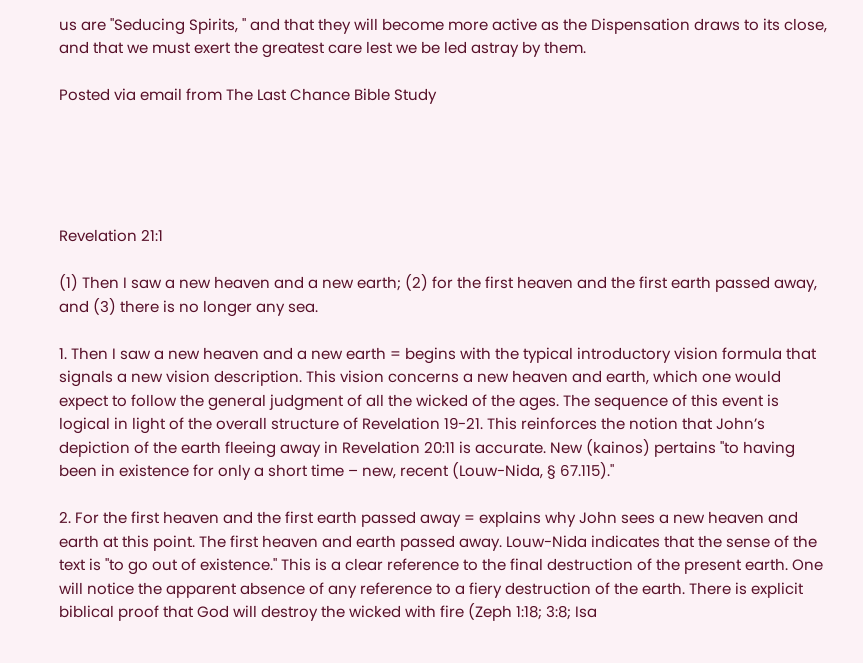us are "Seducing Spirits, " and that they will become more active as the Dispensation draws to its close, and that we must exert the greatest care lest we be led astray by them.

Posted via email from The Last Chance Bible Study





Revelation 21:1

(1) Then I saw a new heaven and a new earth; (2) for the first heaven and the first earth passed away, and (3) there is no longer any sea.

1. Then I saw a new heaven and a new earth = begins with the typical introductory vision formula that signals a new vision description. This vision concerns a new heaven and earth, which one would expect to follow the general judgment of all the wicked of the ages. The sequence of this event is logical in light of the overall structure of Revelation 19-21. This reinforces the notion that John’s depiction of the earth fleeing away in Revelation 20:11 is accurate. New (kainos) pertains "to having been in existence for only a short time – new, recent (Louw-Nida, § 67.115)."

2. For the first heaven and the first earth passed away = explains why John sees a new heaven and earth at this point. The first heaven and earth passed away. Louw-Nida indicates that the sense of the text is "to go out of existence." This is a clear reference to the final destruction of the present earth. One will notice the apparent absence of any reference to a fiery destruction of the earth. There is explicit biblical proof that God will destroy the wicked with fire (Zeph 1:18; 3:8; Isa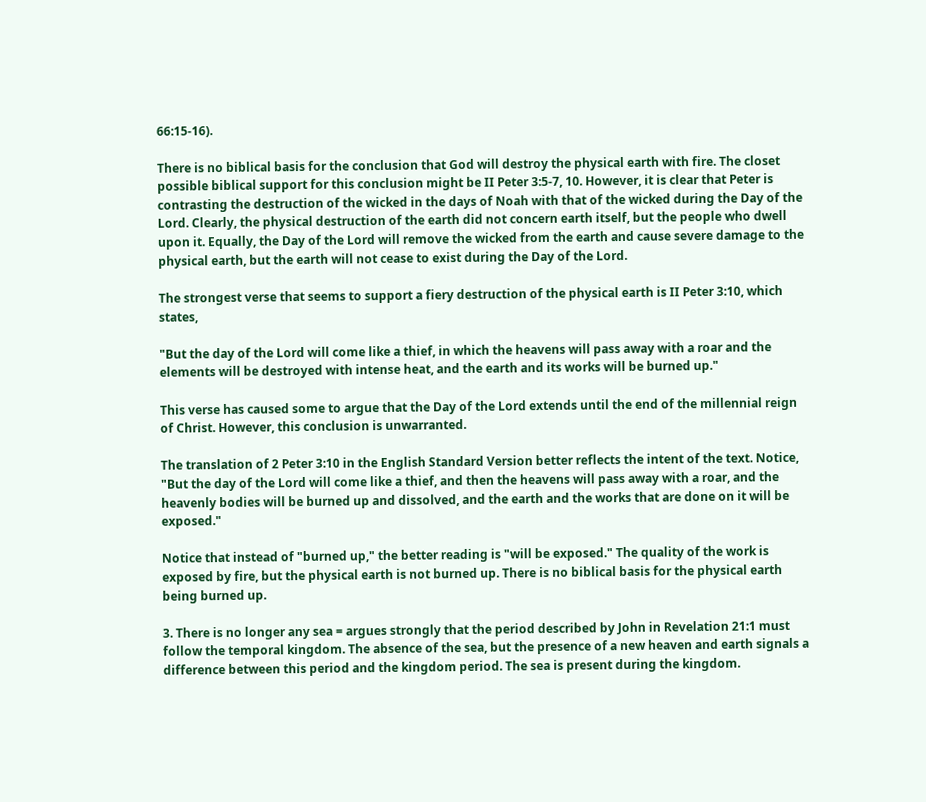66:15-16).

There is no biblical basis for the conclusion that God will destroy the physical earth with fire. The closet possible biblical support for this conclusion might be II Peter 3:5-7, 10. However, it is clear that Peter is contrasting the destruction of the wicked in the days of Noah with that of the wicked during the Day of the Lord. Clearly, the physical destruction of the earth did not concern earth itself, but the people who dwell upon it. Equally, the Day of the Lord will remove the wicked from the earth and cause severe damage to the physical earth, but the earth will not cease to exist during the Day of the Lord.

The strongest verse that seems to support a fiery destruction of the physical earth is II Peter 3:10, which states,

"But the day of the Lord will come like a thief, in which the heavens will pass away with a roar and the elements will be destroyed with intense heat, and the earth and its works will be burned up."

This verse has caused some to argue that the Day of the Lord extends until the end of the millennial reign of Christ. However, this conclusion is unwarranted.

The translation of 2 Peter 3:10 in the English Standard Version better reflects the intent of the text. Notice, "But the day of the Lord will come like a thief, and then the heavens will pass away with a roar, and the heavenly bodies will be burned up and dissolved, and the earth and the works that are done on it will be exposed."

Notice that instead of "burned up," the better reading is "will be exposed." The quality of the work is exposed by fire, but the physical earth is not burned up. There is no biblical basis for the physical earth being burned up.

3. There is no longer any sea = argues strongly that the period described by John in Revelation 21:1 must follow the temporal kingdom. The absence of the sea, but the presence of a new heaven and earth signals a difference between this period and the kingdom period. The sea is present during the kingdom.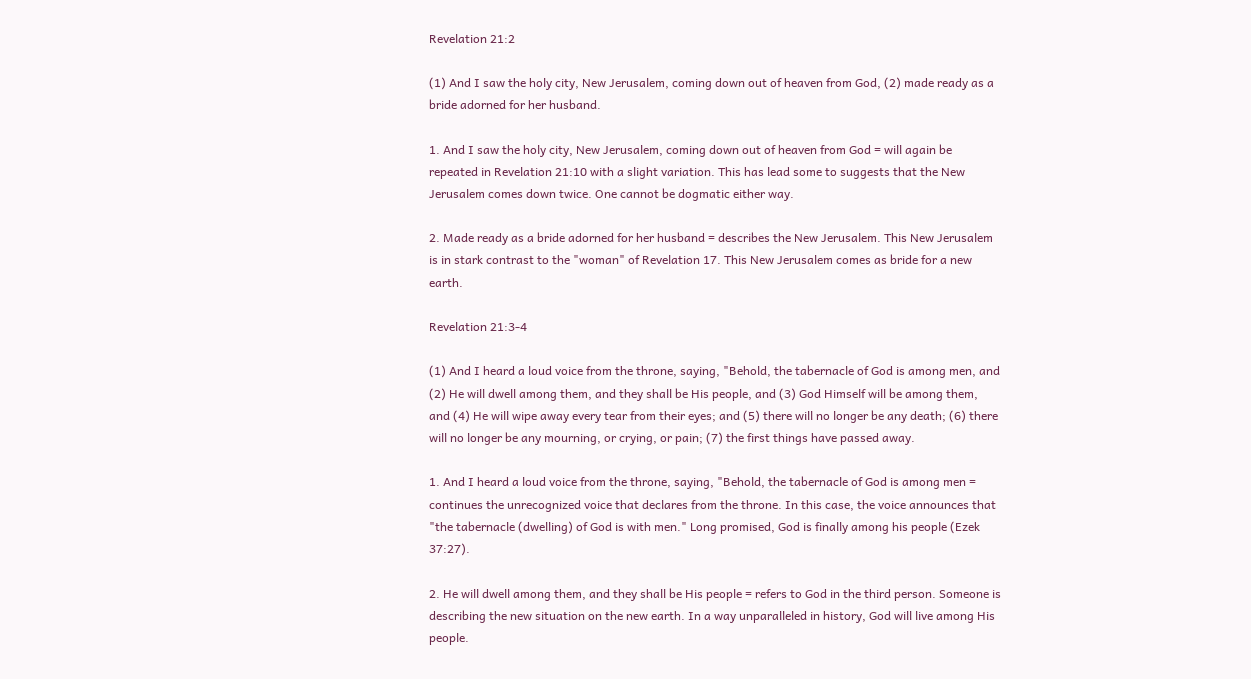Revelation 21:2

(1) And I saw the holy city, New Jerusalem, coming down out of heaven from God, (2) made ready as a bride adorned for her husband.

1. And I saw the holy city, New Jerusalem, coming down out of heaven from God = will again be repeated in Revelation 21:10 with a slight variation. This has lead some to suggests that the New Jerusalem comes down twice. One cannot be dogmatic either way.

2. Made ready as a bride adorned for her husband = describes the New Jerusalem. This New Jerusalem is in stark contrast to the "woman" of Revelation 17. This New Jerusalem comes as bride for a new earth.

Revelation 21:3-4

(1) And I heard a loud voice from the throne, saying, "Behold, the tabernacle of God is among men, and (2) He will dwell among them, and they shall be His people, and (3) God Himself will be among them, and (4) He will wipe away every tear from their eyes; and (5) there will no longer be any death; (6) there will no longer be any mourning, or crying, or pain; (7) the first things have passed away.

1. And I heard a loud voice from the throne, saying, "Behold, the tabernacle of God is among men = continues the unrecognized voice that declares from the throne. In this case, the voice announces that "the tabernacle (dwelling) of God is with men." Long promised, God is finally among his people (Ezek 37:27).

2. He will dwell among them, and they shall be His people = refers to God in the third person. Someone is describing the new situation on the new earth. In a way unparalleled in history, God will live among His people.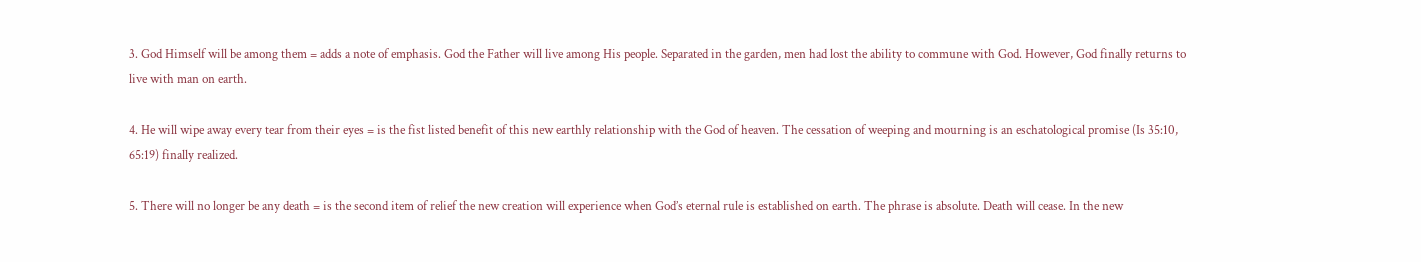3. God Himself will be among them = adds a note of emphasis. God the Father will live among His people. Separated in the garden, men had lost the ability to commune with God. However, God finally returns to live with man on earth.

4. He will wipe away every tear from their eyes = is the fist listed benefit of this new earthly relationship with the God of heaven. The cessation of weeping and mourning is an eschatological promise (Is 35:10, 65:19) finally realized.

5. There will no longer be any death = is the second item of relief the new creation will experience when God’s eternal rule is established on earth. The phrase is absolute. Death will cease. In the new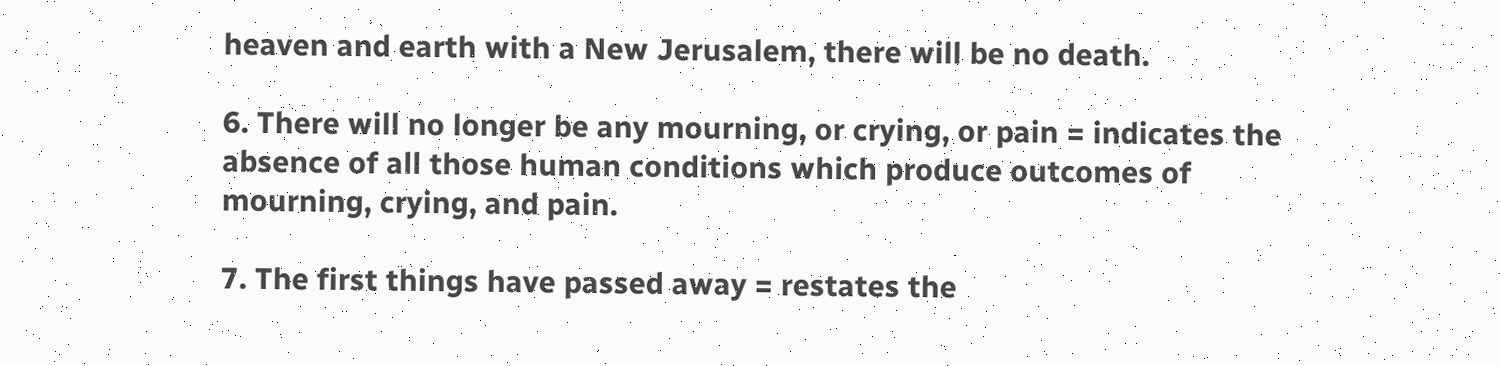heaven and earth with a New Jerusalem, there will be no death.

6. There will no longer be any mourning, or crying, or pain = indicates the absence of all those human conditions which produce outcomes of mourning, crying, and pain.

7. The first things have passed away = restates the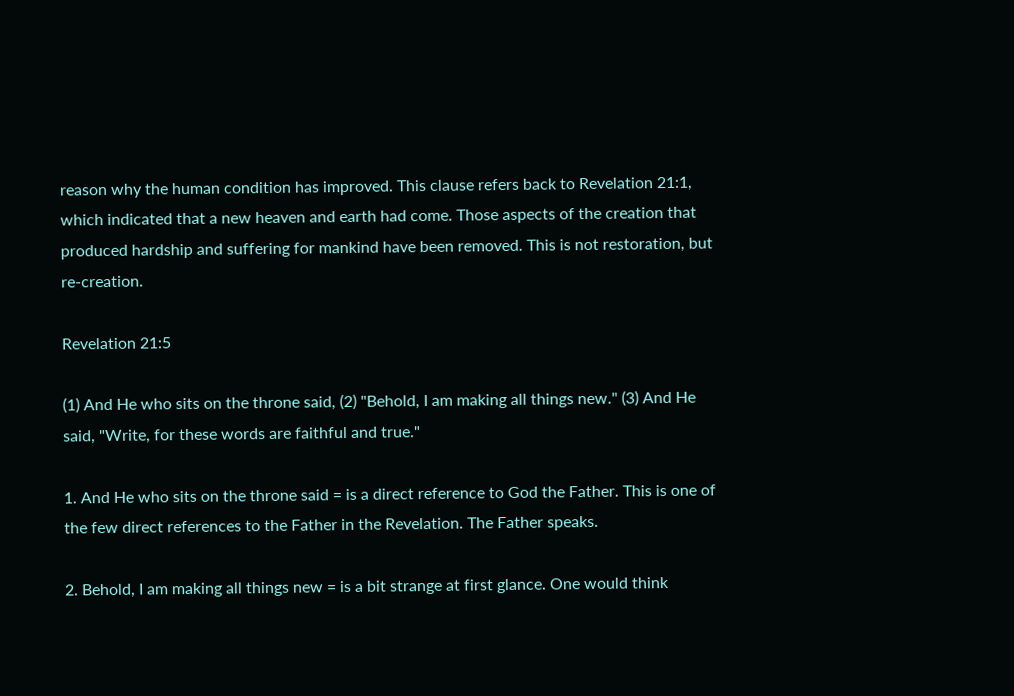reason why the human condition has improved. This clause refers back to Revelation 21:1, which indicated that a new heaven and earth had come. Those aspects of the creation that produced hardship and suffering for mankind have been removed. This is not restoration, but re-creation.

Revelation 21:5

(1) And He who sits on the throne said, (2) "Behold, I am making all things new." (3) And He said, "Write, for these words are faithful and true."

1. And He who sits on the throne said = is a direct reference to God the Father. This is one of the few direct references to the Father in the Revelation. The Father speaks.

2. Behold, I am making all things new = is a bit strange at first glance. One would think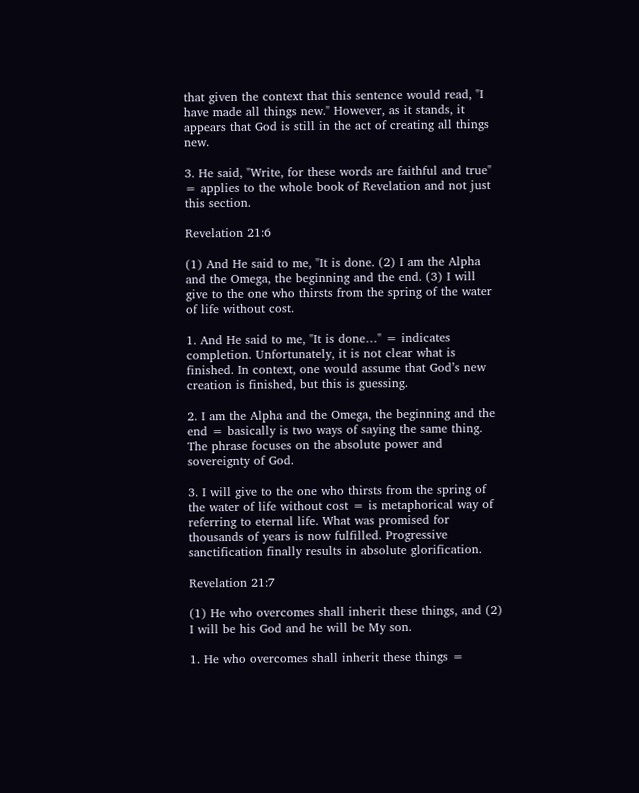that given the context that this sentence would read, "I have made all things new." However, as it stands, it appears that God is still in the act of creating all things new.

3. He said, "Write, for these words are faithful and true" = applies to the whole book of Revelation and not just this section.

Revelation 21:6

(1) And He said to me, "It is done. (2) I am the Alpha and the Omega, the beginning and the end. (3) I will give to the one who thirsts from the spring of the water of life without cost.

1. And He said to me, "It is done…" = indicates completion. Unfortunately, it is not clear what is finished. In context, one would assume that God’s new creation is finished, but this is guessing.

2. I am the Alpha and the Omega, the beginning and the end = basically is two ways of saying the same thing. The phrase focuses on the absolute power and sovereignty of God.

3. I will give to the one who thirsts from the spring of the water of life without cost = is metaphorical way of referring to eternal life. What was promised for thousands of years is now fulfilled. Progressive sanctification finally results in absolute glorification.

Revelation 21:7

(1) He who overcomes shall inherit these things, and (2) I will be his God and he will be My son.

1. He who overcomes shall inherit these things =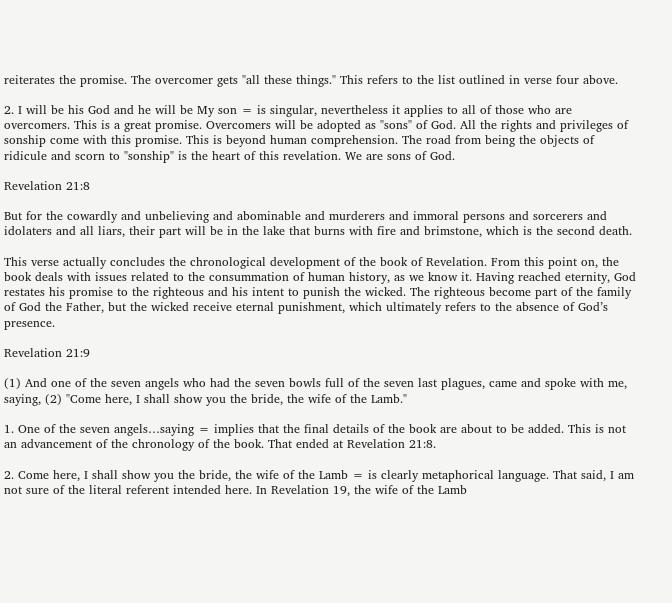reiterates the promise. The overcomer gets "all these things." This refers to the list outlined in verse four above.

2. I will be his God and he will be My son = is singular, nevertheless it applies to all of those who are overcomers. This is a great promise. Overcomers will be adopted as "sons" of God. All the rights and privileges of sonship come with this promise. This is beyond human comprehension. The road from being the objects of ridicule and scorn to "sonship" is the heart of this revelation. We are sons of God.

Revelation 21:8

But for the cowardly and unbelieving and abominable and murderers and immoral persons and sorcerers and idolaters and all liars, their part will be in the lake that burns with fire and brimstone, which is the second death.

This verse actually concludes the chronological development of the book of Revelation. From this point on, the book deals with issues related to the consummation of human history, as we know it. Having reached eternity, God restates his promise to the righteous and his intent to punish the wicked. The righteous become part of the family of God the Father, but the wicked receive eternal punishment, which ultimately refers to the absence of God’s presence.

Revelation 21:9

(1) And one of the seven angels who had the seven bowls full of the seven last plagues, came and spoke with me, saying, (2) "Come here, I shall show you the bride, the wife of the Lamb."

1. One of the seven angels…saying = implies that the final details of the book are about to be added. This is not an advancement of the chronology of the book. That ended at Revelation 21:8.

2. Come here, I shall show you the bride, the wife of the Lamb = is clearly metaphorical language. That said, I am not sure of the literal referent intended here. In Revelation 19, the wife of the Lamb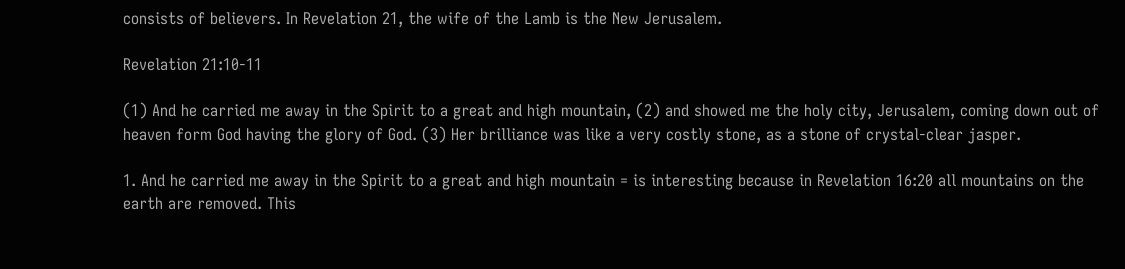consists of believers. In Revelation 21, the wife of the Lamb is the New Jerusalem.

Revelation 21:10-11

(1) And he carried me away in the Spirit to a great and high mountain, (2) and showed me the holy city, Jerusalem, coming down out of heaven form God having the glory of God. (3) Her brilliance was like a very costly stone, as a stone of crystal-clear jasper.

1. And he carried me away in the Spirit to a great and high mountain = is interesting because in Revelation 16:20 all mountains on the earth are removed. This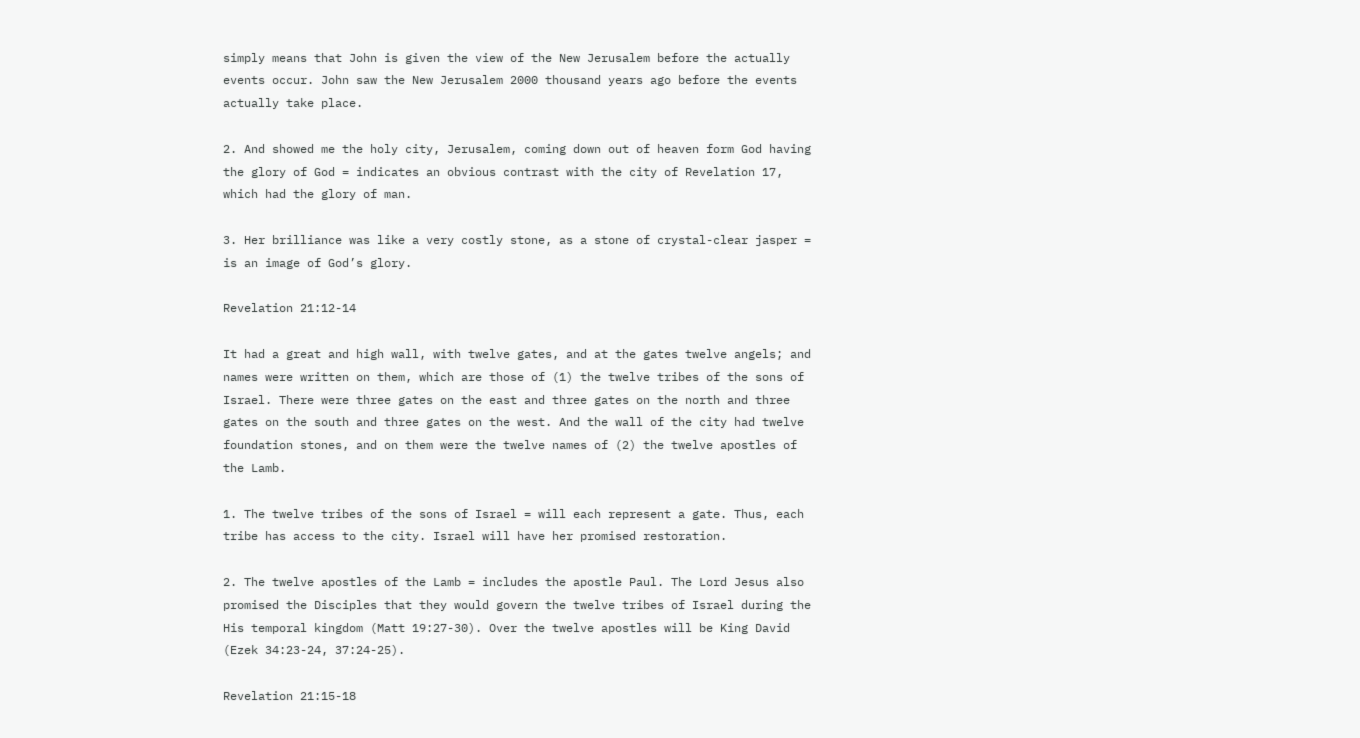simply means that John is given the view of the New Jerusalem before the actually events occur. John saw the New Jerusalem 2000 thousand years ago before the events actually take place.

2. And showed me the holy city, Jerusalem, coming down out of heaven form God having the glory of God = indicates an obvious contrast with the city of Revelation 17, which had the glory of man.

3. Her brilliance was like a very costly stone, as a stone of crystal-clear jasper = is an image of God’s glory.

Revelation 21:12-14

It had a great and high wall, with twelve gates, and at the gates twelve angels; and names were written on them, which are those of (1) the twelve tribes of the sons of Israel. There were three gates on the east and three gates on the north and three gates on the south and three gates on the west. And the wall of the city had twelve foundation stones, and on them were the twelve names of (2) the twelve apostles of the Lamb.

1. The twelve tribes of the sons of Israel = will each represent a gate. Thus, each tribe has access to the city. Israel will have her promised restoration.

2. The twelve apostles of the Lamb = includes the apostle Paul. The Lord Jesus also promised the Disciples that they would govern the twelve tribes of Israel during the His temporal kingdom (Matt 19:27-30). Over the twelve apostles will be King David (Ezek 34:23-24, 37:24-25).

Revelation 21:15-18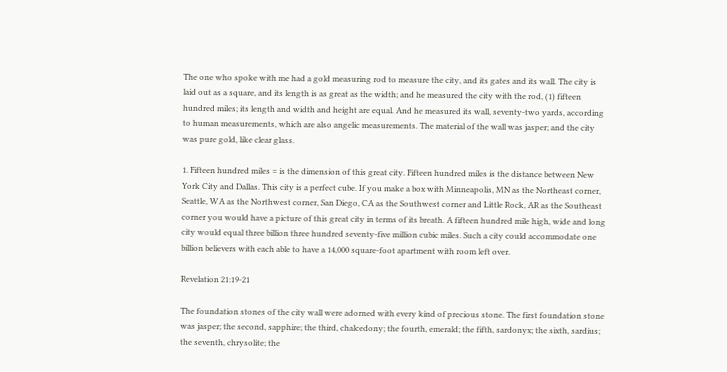The one who spoke with me had a gold measuring rod to measure the city, and its gates and its wall. The city is laid out as a square, and its length is as great as the width; and he measured the city with the rod, (1) fifteen hundred miles; its length and width and height are equal. And he measured its wall, seventy-two yards, according to human measurements, which are also angelic measurements. The material of the wall was jasper; and the city was pure gold, like clear glass.

1. Fifteen hundred miles = is the dimension of this great city. Fifteen hundred miles is the distance between New York City and Dallas. This city is a perfect cube. If you make a box with Minneapolis, MN as the Northeast corner, Seattle, WA as the Northwest corner, San Diego, CA as the Southwest corner and Little Rock, AR as the Southeast corner you would have a picture of this great city in terms of its breath. A fifteen hundred mile high, wide and long city would equal three billion three hundred seventy-five million cubic miles. Such a city could accommodate one billion believers with each able to have a 14,000 square-foot apartment with room left over.

Revelation 21:19-21

The foundation stones of the city wall were adorned with every kind of precious stone. The first foundation stone was jasper; the second, sapphire; the third, chalcedony; the fourth, emerald; the fifth, sardonyx; the sixth, sardius; the seventh, chrysolite; the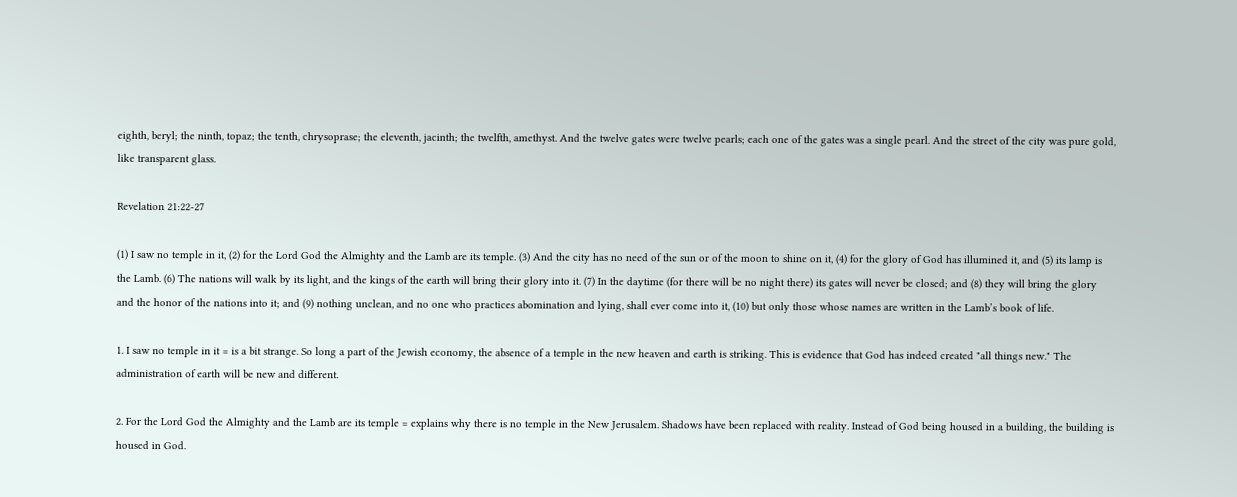eighth, beryl; the ninth, topaz; the tenth, chrysoprase; the eleventh, jacinth; the twelfth, amethyst. And the twelve gates were twelve pearls; each one of the gates was a single pearl. And the street of the city was pure gold, like transparent glass.

Revelation 21:22-27

(1) I saw no temple in it, (2) for the Lord God the Almighty and the Lamb are its temple. (3) And the city has no need of the sun or of the moon to shine on it, (4) for the glory of God has illumined it, and (5) its lamp is the Lamb. (6) The nations will walk by its light, and the kings of the earth will bring their glory into it. (7) In the daytime (for there will be no night there) its gates will never be closed; and (8) they will bring the glory and the honor of the nations into it; and (9) nothing unclean, and no one who practices abomination and lying, shall ever come into it, (10) but only those whose names are written in the Lamb’s book of life.

1. I saw no temple in it = is a bit strange. So long a part of the Jewish economy, the absence of a temple in the new heaven and earth is striking. This is evidence that God has indeed created "all things new." The administration of earth will be new and different.

2. For the Lord God the Almighty and the Lamb are its temple = explains why there is no temple in the New Jerusalem. Shadows have been replaced with reality. Instead of God being housed in a building, the building is housed in God.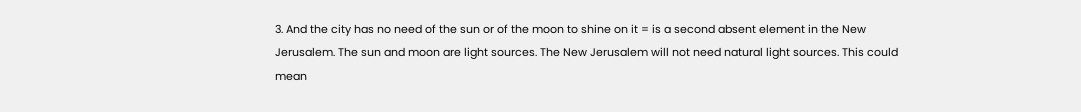3. And the city has no need of the sun or of the moon to shine on it = is a second absent element in the New Jerusalem. The sun and moon are light sources. The New Jerusalem will not need natural light sources. This could mean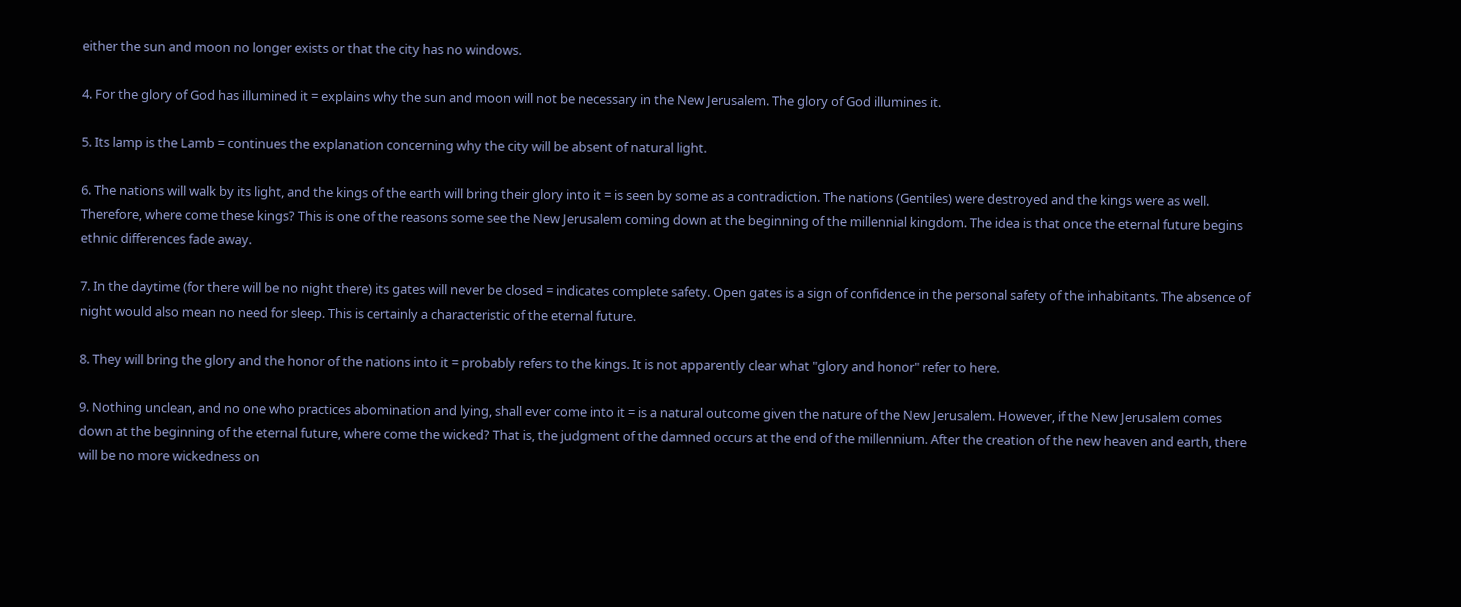either the sun and moon no longer exists or that the city has no windows.

4. For the glory of God has illumined it = explains why the sun and moon will not be necessary in the New Jerusalem. The glory of God illumines it.

5. Its lamp is the Lamb = continues the explanation concerning why the city will be absent of natural light.

6. The nations will walk by its light, and the kings of the earth will bring their glory into it = is seen by some as a contradiction. The nations (Gentiles) were destroyed and the kings were as well. Therefore, where come these kings? This is one of the reasons some see the New Jerusalem coming down at the beginning of the millennial kingdom. The idea is that once the eternal future begins ethnic differences fade away.

7. In the daytime (for there will be no night there) its gates will never be closed = indicates complete safety. Open gates is a sign of confidence in the personal safety of the inhabitants. The absence of night would also mean no need for sleep. This is certainly a characteristic of the eternal future.

8. They will bring the glory and the honor of the nations into it = probably refers to the kings. It is not apparently clear what "glory and honor" refer to here.

9. Nothing unclean, and no one who practices abomination and lying, shall ever come into it = is a natural outcome given the nature of the New Jerusalem. However, if the New Jerusalem comes down at the beginning of the eternal future, where come the wicked? That is, the judgment of the damned occurs at the end of the millennium. After the creation of the new heaven and earth, there will be no more wickedness on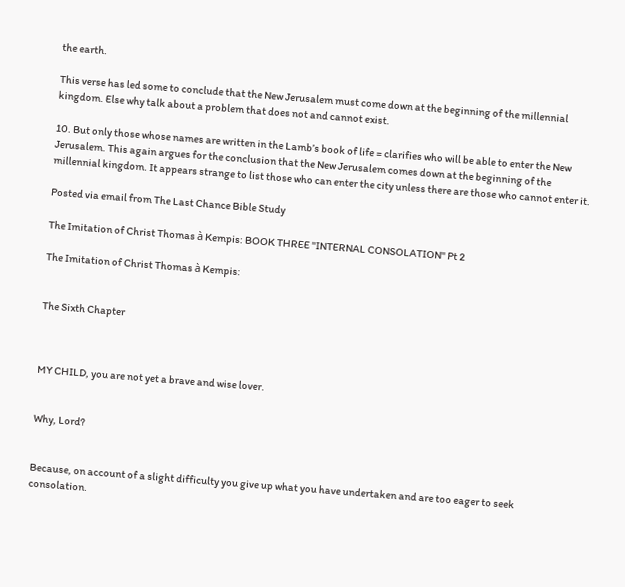the earth.

This verse has led some to conclude that the New Jerusalem must come down at the beginning of the millennial kingdom. Else why talk about a problem that does not and cannot exist.

10. But only those whose names are written in the Lamb’s book of life = clarifies who will be able to enter the New Jerusalem. This again argues for the conclusion that the New Jerusalem comes down at the beginning of the millennial kingdom. It appears strange to list those who can enter the city unless there are those who cannot enter it.

Posted via email from The Last Chance Bible Study

The Imitation of Christ Thomas à Kempis: BOOK THREE "INTERNAL CONSOLATION" Pt 2

The Imitation of Christ Thomas à Kempis:


The Sixth Chapter



MY CHILD, you are not yet a brave and wise lover.


Why, Lord?


Because, on account of a slight difficulty you give up what you have undertaken and are too eager to seek consolation.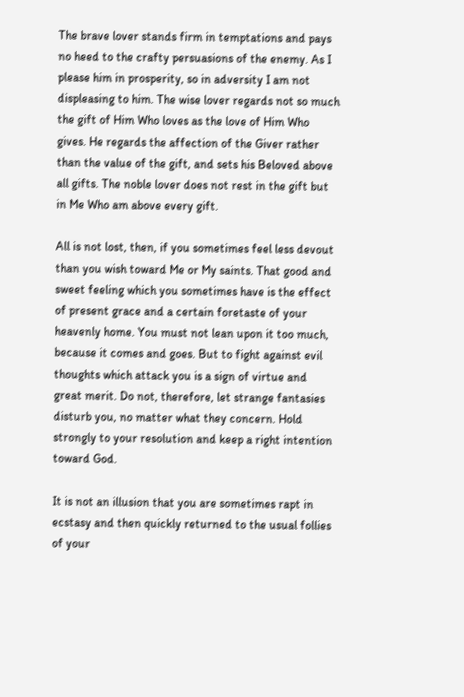The brave lover stands firm in temptations and pays no heed to the crafty persuasions of the enemy. As I please him in prosperity, so in adversity I am not displeasing to him. The wise lover regards not so much the gift of Him Who loves as the love of Him Who gives. He regards the affection of the Giver rather than the value of the gift, and sets his Beloved above all gifts. The noble lover does not rest in the gift but in Me Who am above every gift.

All is not lost, then, if you sometimes feel less devout than you wish toward Me or My saints. That good and sweet feeling which you sometimes have is the effect of present grace and a certain foretaste of your heavenly home. You must not lean upon it too much, because it comes and goes. But to fight against evil thoughts which attack you is a sign of virtue and great merit. Do not, therefore, let strange fantasies disturb you, no matter what they concern. Hold strongly to your resolution and keep a right intention toward God.

It is not an illusion that you are sometimes rapt in ecstasy and then quickly returned to the usual follies of your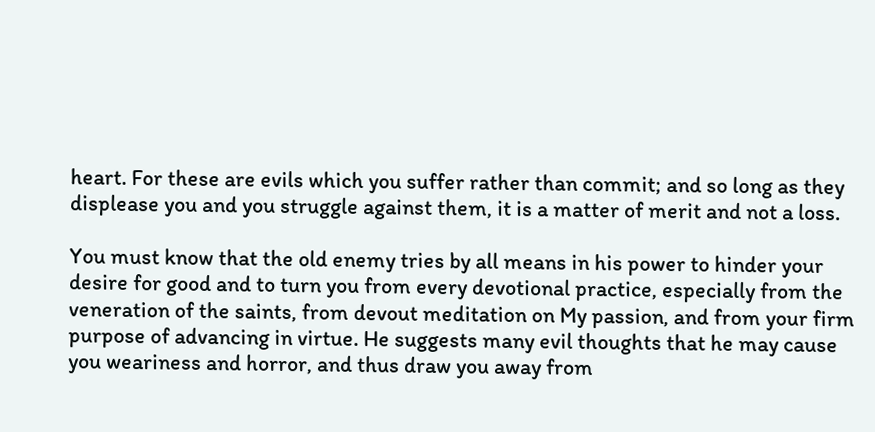heart. For these are evils which you suffer rather than commit; and so long as they displease you and you struggle against them, it is a matter of merit and not a loss.

You must know that the old enemy tries by all means in his power to hinder your desire for good and to turn you from every devotional practice, especially from the veneration of the saints, from devout meditation on My passion, and from your firm purpose of advancing in virtue. He suggests many evil thoughts that he may cause you weariness and horror, and thus draw you away from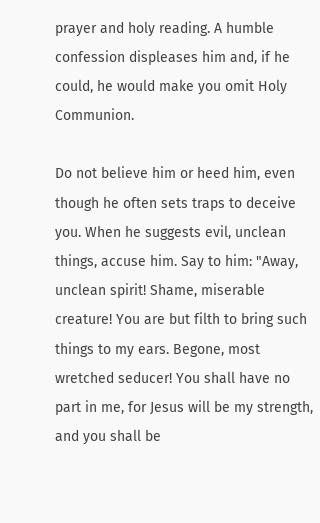prayer and holy reading. A humble confession displeases him and, if he could, he would make you omit Holy Communion.

Do not believe him or heed him, even though he often sets traps to deceive you. When he suggests evil, unclean things, accuse him. Say to him: "Away, unclean spirit! Shame, miserable creature! You are but filth to bring such things to my ears. Begone, most wretched seducer! You shall have no part in me, for Jesus will be my strength, and you shall be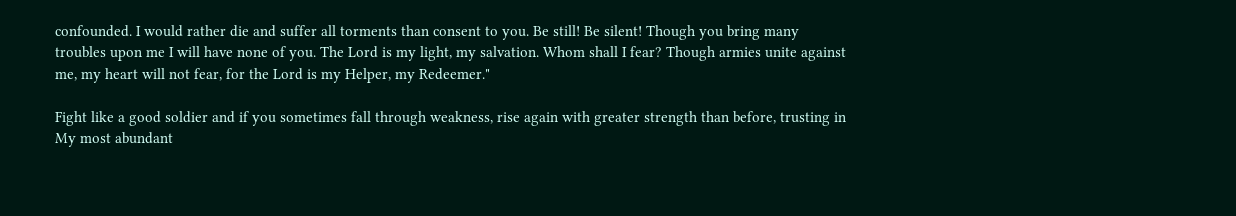confounded. I would rather die and suffer all torments than consent to you. Be still! Be silent! Though you bring many troubles upon me I will have none of you. The Lord is my light, my salvation. Whom shall I fear? Though armies unite against me, my heart will not fear, for the Lord is my Helper, my Redeemer."

Fight like a good soldier and if you sometimes fall through weakness, rise again with greater strength than before, trusting in My most abundant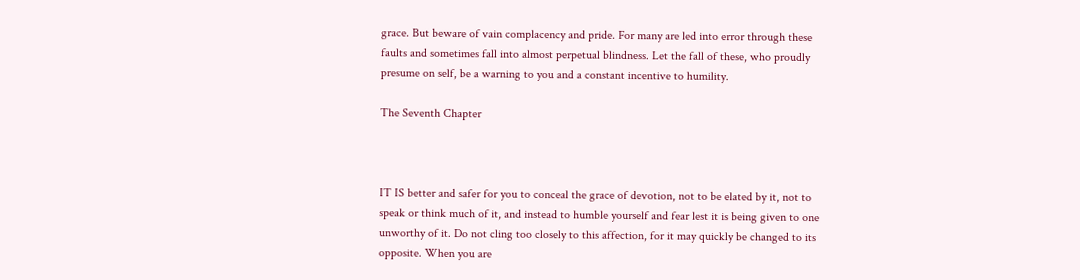grace. But beware of vain complacency and pride. For many are led into error through these faults and sometimes fall into almost perpetual blindness. Let the fall of these, who proudly presume on self, be a warning to you and a constant incentive to humility.

The Seventh Chapter



IT IS better and safer for you to conceal the grace of devotion, not to be elated by it, not to speak or think much of it, and instead to humble yourself and fear lest it is being given to one unworthy of it. Do not cling too closely to this affection, for it may quickly be changed to its opposite. When you are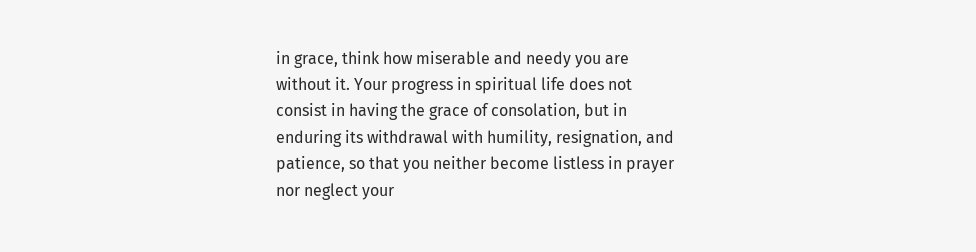in grace, think how miserable and needy you are without it. Your progress in spiritual life does not consist in having the grace of consolation, but in enduring its withdrawal with humility, resignation, and patience, so that you neither become listless in prayer nor neglect your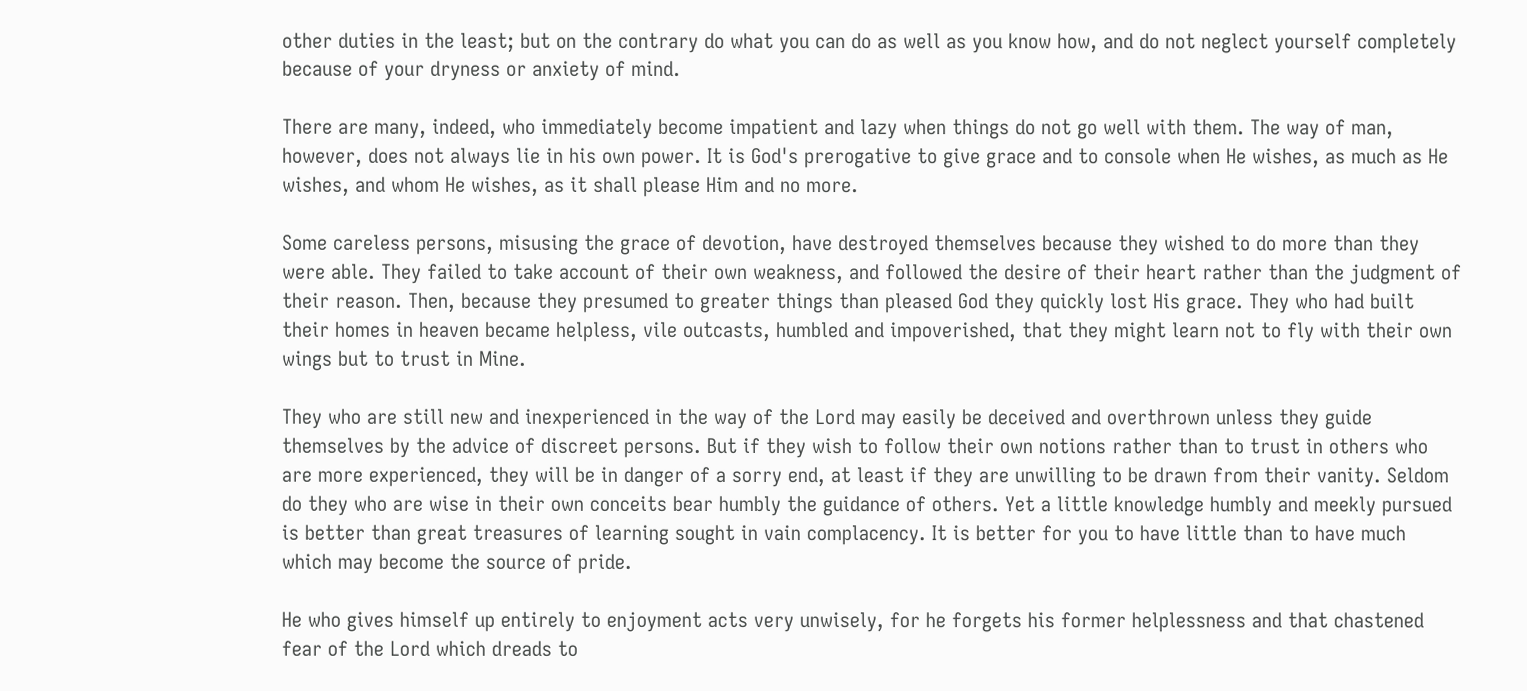other duties in the least; but on the contrary do what you can do as well as you know how, and do not neglect yourself completely because of your dryness or anxiety of mind.

There are many, indeed, who immediately become impatient and lazy when things do not go well with them. The way of man, however, does not always lie in his own power. It is God's prerogative to give grace and to console when He wishes, as much as He wishes, and whom He wishes, as it shall please Him and no more.

Some careless persons, misusing the grace of devotion, have destroyed themselves because they wished to do more than they were able. They failed to take account of their own weakness, and followed the desire of their heart rather than the judgment of their reason. Then, because they presumed to greater things than pleased God they quickly lost His grace. They who had built their homes in heaven became helpless, vile outcasts, humbled and impoverished, that they might learn not to fly with their own wings but to trust in Mine.

They who are still new and inexperienced in the way of the Lord may easily be deceived and overthrown unless they guide themselves by the advice of discreet persons. But if they wish to follow their own notions rather than to trust in others who are more experienced, they will be in danger of a sorry end, at least if they are unwilling to be drawn from their vanity. Seldom do they who are wise in their own conceits bear humbly the guidance of others. Yet a little knowledge humbly and meekly pursued is better than great treasures of learning sought in vain complacency. It is better for you to have little than to have much which may become the source of pride.

He who gives himself up entirely to enjoyment acts very unwisely, for he forgets his former helplessness and that chastened fear of the Lord which dreads to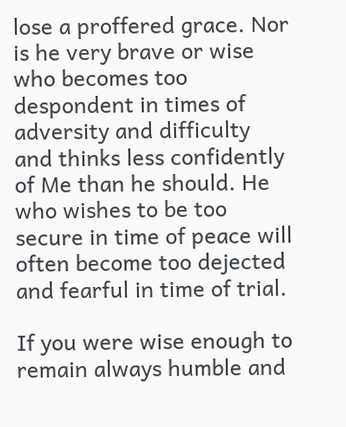lose a proffered grace. Nor is he very brave or wise who becomes too despondent in times of adversity and difficulty and thinks less confidently of Me than he should. He who wishes to be too secure in time of peace will often become too dejected and fearful in time of trial.

If you were wise enough to remain always humble and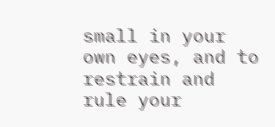small in your own eyes, and to restrain and rule your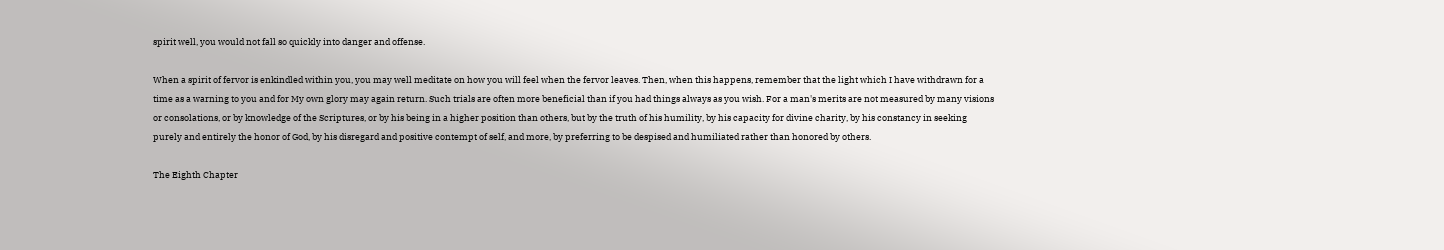spirit well, you would not fall so quickly into danger and offense.

When a spirit of fervor is enkindled within you, you may well meditate on how you will feel when the fervor leaves. Then, when this happens, remember that the light which I have withdrawn for a time as a warning to you and for My own glory may again return. Such trials are often more beneficial than if you had things always as you wish. For a man's merits are not measured by many visions or consolations, or by knowledge of the Scriptures, or by his being in a higher position than others, but by the truth of his humility, by his capacity for divine charity, by his constancy in seeking purely and entirely the honor of God, by his disregard and positive contempt of self, and more, by preferring to be despised and humiliated rather than honored by others.

The Eighth Chapter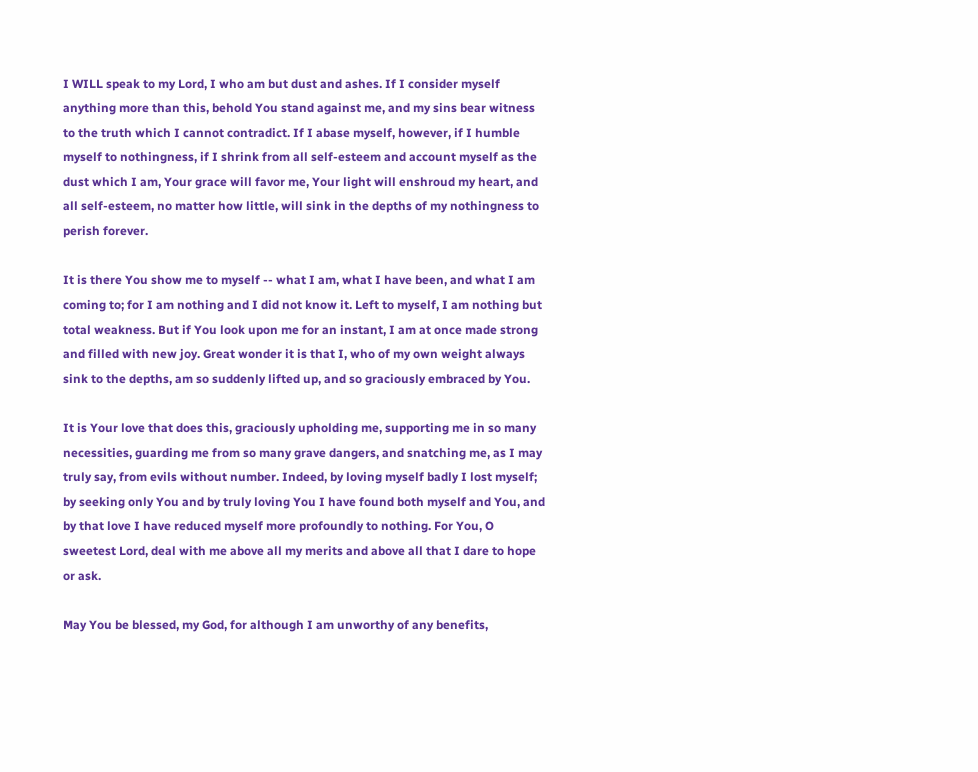I WILL speak to my Lord, I who am but dust and ashes. If I consider myself anything more than this, behold You stand against me, and my sins bear witness to the truth which I cannot contradict. If I abase myself, however, if I humble myself to nothingness, if I shrink from all self-esteem and account myself as the dust which I am, Your grace will favor me, Your light will enshroud my heart, and all self-esteem, no matter how little, will sink in the depths of my nothingness to perish forever.

It is there You show me to myself -- what I am, what I have been, and what I am coming to; for I am nothing and I did not know it. Left to myself, I am nothing but total weakness. But if You look upon me for an instant, I am at once made strong and filled with new joy. Great wonder it is that I, who of my own weight always sink to the depths, am so suddenly lifted up, and so graciously embraced by You.

It is Your love that does this, graciously upholding me, supporting me in so many necessities, guarding me from so many grave dangers, and snatching me, as I may truly say, from evils without number. Indeed, by loving myself badly I lost myself; by seeking only You and by truly loving You I have found both myself and You, and by that love I have reduced myself more profoundly to nothing. For You, O sweetest Lord, deal with me above all my merits and above all that I dare to hope or ask.

May You be blessed, my God, for although I am unworthy of any benefits,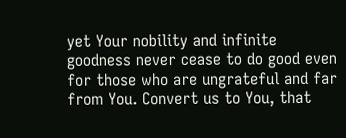yet Your nobility and infinite goodness never cease to do good even for those who are ungrateful and far from You. Convert us to You, that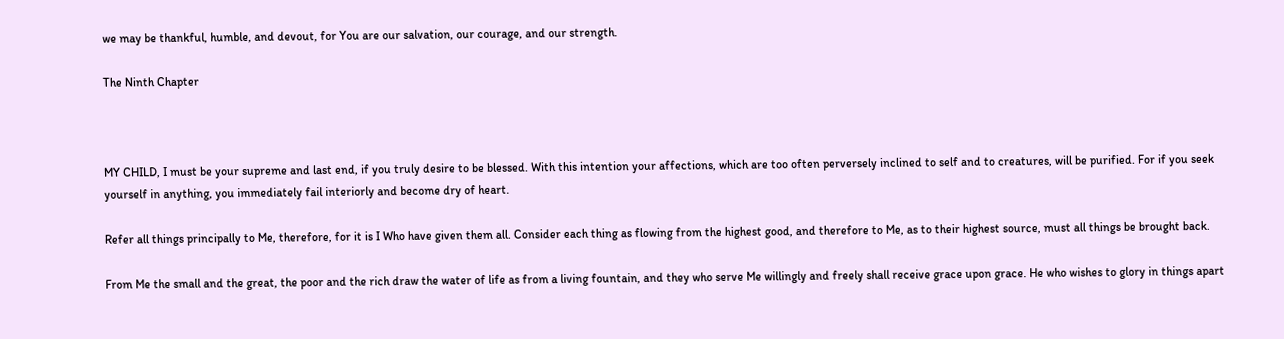we may be thankful, humble, and devout, for You are our salvation, our courage, and our strength.

The Ninth Chapter



MY CHILD, I must be your supreme and last end, if you truly desire to be blessed. With this intention your affections, which are too often perversely inclined to self and to creatures, will be purified. For if you seek yourself in anything, you immediately fail interiorly and become dry of heart.

Refer all things principally to Me, therefore, for it is I Who have given them all. Consider each thing as flowing from the highest good, and therefore to Me, as to their highest source, must all things be brought back.

From Me the small and the great, the poor and the rich draw the water of life as from a living fountain, and they who serve Me willingly and freely shall receive grace upon grace. He who wishes to glory in things apart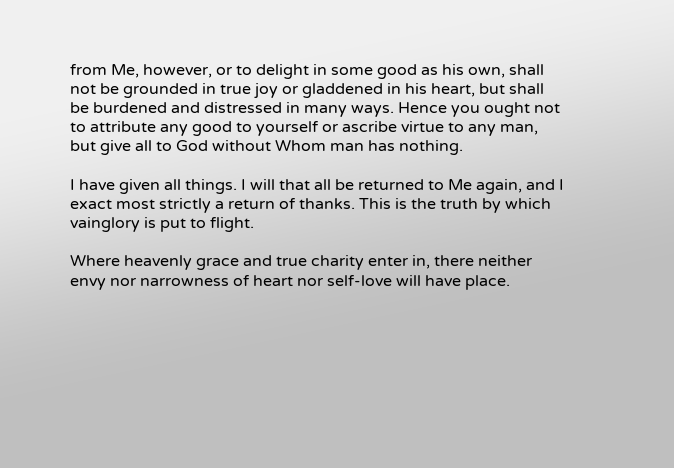from Me, however, or to delight in some good as his own, shall not be grounded in true joy or gladdened in his heart, but shall be burdened and distressed in many ways. Hence you ought not to attribute any good to yourself or ascribe virtue to any man, but give all to God without Whom man has nothing.

I have given all things. I will that all be returned to Me again, and I exact most strictly a return of thanks. This is the truth by which vainglory is put to flight.

Where heavenly grace and true charity enter in, there neither envy nor narrowness of heart nor self-love will have place.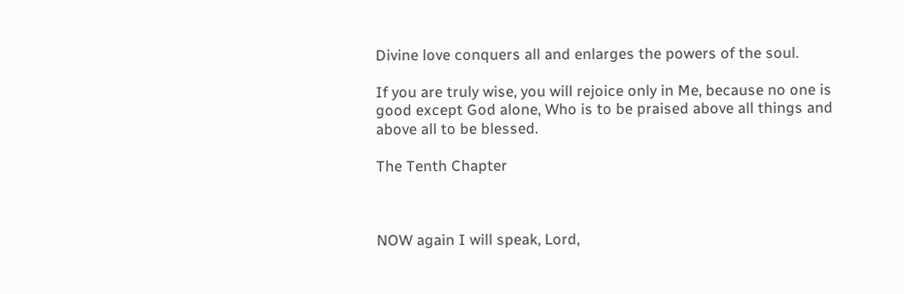Divine love conquers all and enlarges the powers of the soul.

If you are truly wise, you will rejoice only in Me, because no one is good except God alone, Who is to be praised above all things and above all to be blessed.

The Tenth Chapter



NOW again I will speak, Lord,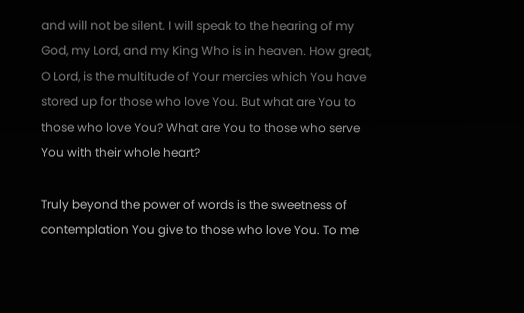and will not be silent. I will speak to the hearing of my God, my Lord, and my King Who is in heaven. How great, O Lord, is the multitude of Your mercies which You have stored up for those who love You. But what are You to those who love You? What are You to those who serve You with their whole heart?

Truly beyond the power of words is the sweetness of contemplation You give to those who love You. To me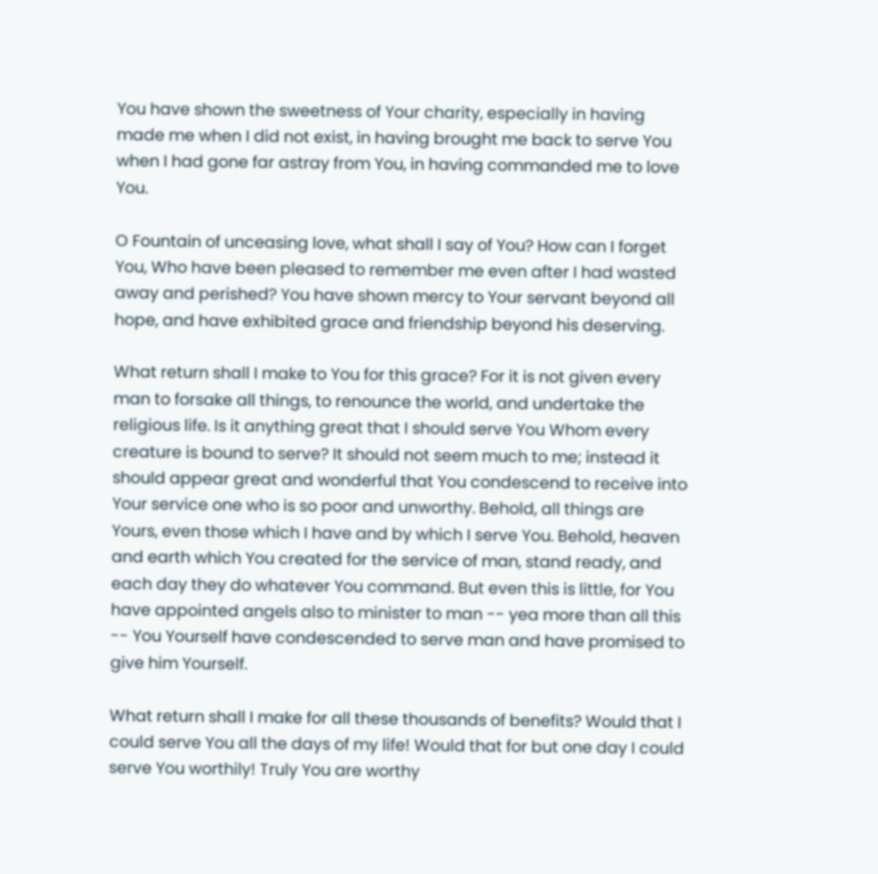You have shown the sweetness of Your charity, especially in having made me when I did not exist, in having brought me back to serve You when I had gone far astray from You, in having commanded me to love You.

O Fountain of unceasing love, what shall I say of You? How can I forget You, Who have been pleased to remember me even after I had wasted away and perished? You have shown mercy to Your servant beyond all hope, and have exhibited grace and friendship beyond his deserving.

What return shall I make to You for this grace? For it is not given every man to forsake all things, to renounce the world, and undertake the religious life. Is it anything great that I should serve You Whom every creature is bound to serve? It should not seem much to me; instead it should appear great and wonderful that You condescend to receive into Your service one who is so poor and unworthy. Behold, all things are Yours, even those which I have and by which I serve You. Behold, heaven and earth which You created for the service of man, stand ready, and each day they do whatever You command. But even this is little, for You have appointed angels also to minister to man -- yea more than all this -- You Yourself have condescended to serve man and have promised to give him Yourself.

What return shall I make for all these thousands of benefits? Would that I could serve You all the days of my life! Would that for but one day I could serve You worthily! Truly You are worthy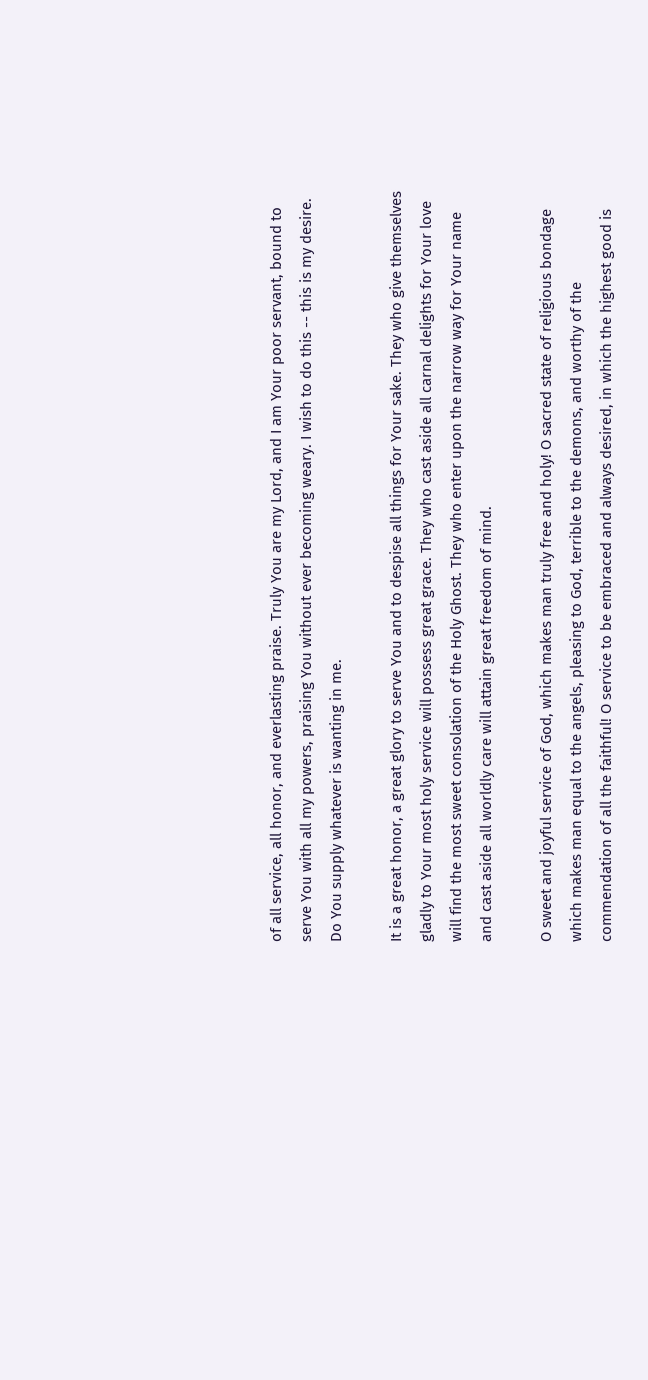of all service, all honor, and everlasting praise. Truly You are my Lord, and I am Your poor servant, bound to serve You with all my powers, praising You without ever becoming weary. I wish to do this -- this is my desire. Do You supply whatever is wanting in me.

It is a great honor, a great glory to serve You and to despise all things for Your sake. They who give themselves gladly to Your most holy service will possess great grace. They who cast aside all carnal delights for Your love will find the most sweet consolation of the Holy Ghost. They who enter upon the narrow way for Your name and cast aside all worldly care will attain great freedom of mind.

O sweet and joyful service of God, which makes man truly free and holy! O sacred state of religious bondage which makes man equal to the angels, pleasing to God, terrible to the demons, and worthy of the commendation of all the faithful! O service to be embraced and always desired, in which the highest good is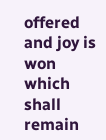offered and joy is won which shall remain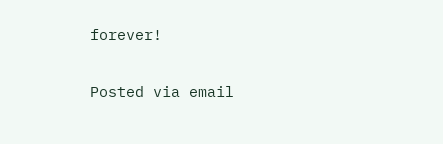forever!

Posted via email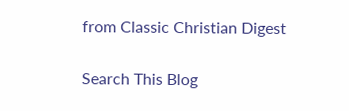from Classic Christian Digest


Search This Blog